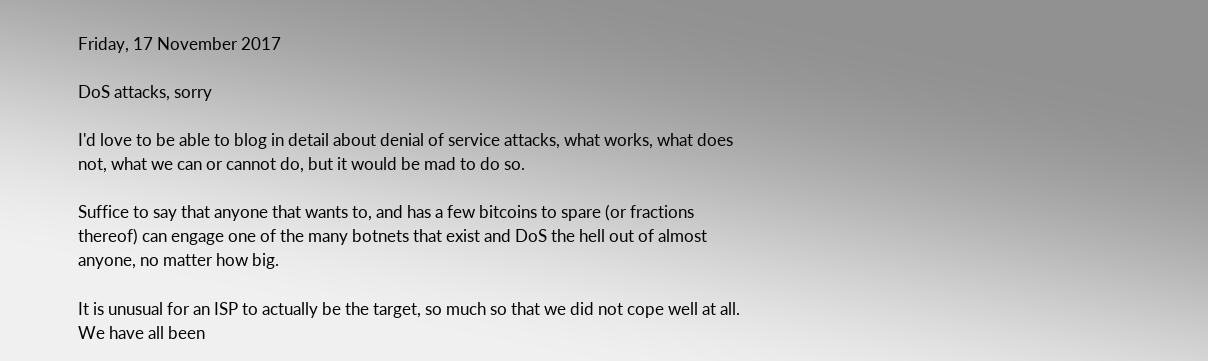Friday, 17 November 2017

DoS attacks, sorry

I'd love to be able to blog in detail about denial of service attacks, what works, what does not, what we can or cannot do, but it would be mad to do so.

Suffice to say that anyone that wants to, and has a few bitcoins to spare (or fractions thereof) can engage one of the many botnets that exist and DoS the hell out of almost anyone, no matter how big.

It is unusual for an ISP to actually be the target, so much so that we did not cope well at all. We have all been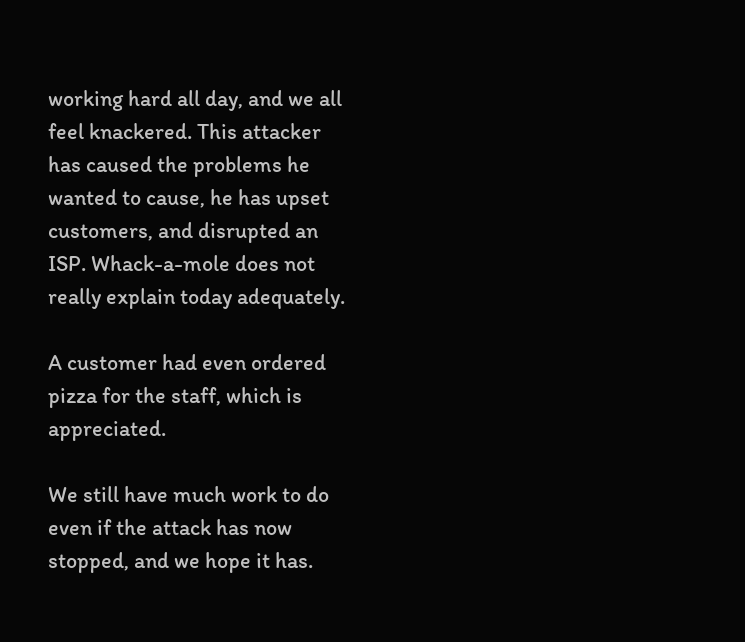working hard all day, and we all feel knackered. This attacker has caused the problems he wanted to cause, he has upset customers, and disrupted an ISP. Whack-a-mole does not really explain today adequately.

A customer had even ordered pizza for the staff, which is appreciated.

We still have much work to do even if the attack has now stopped, and we hope it has.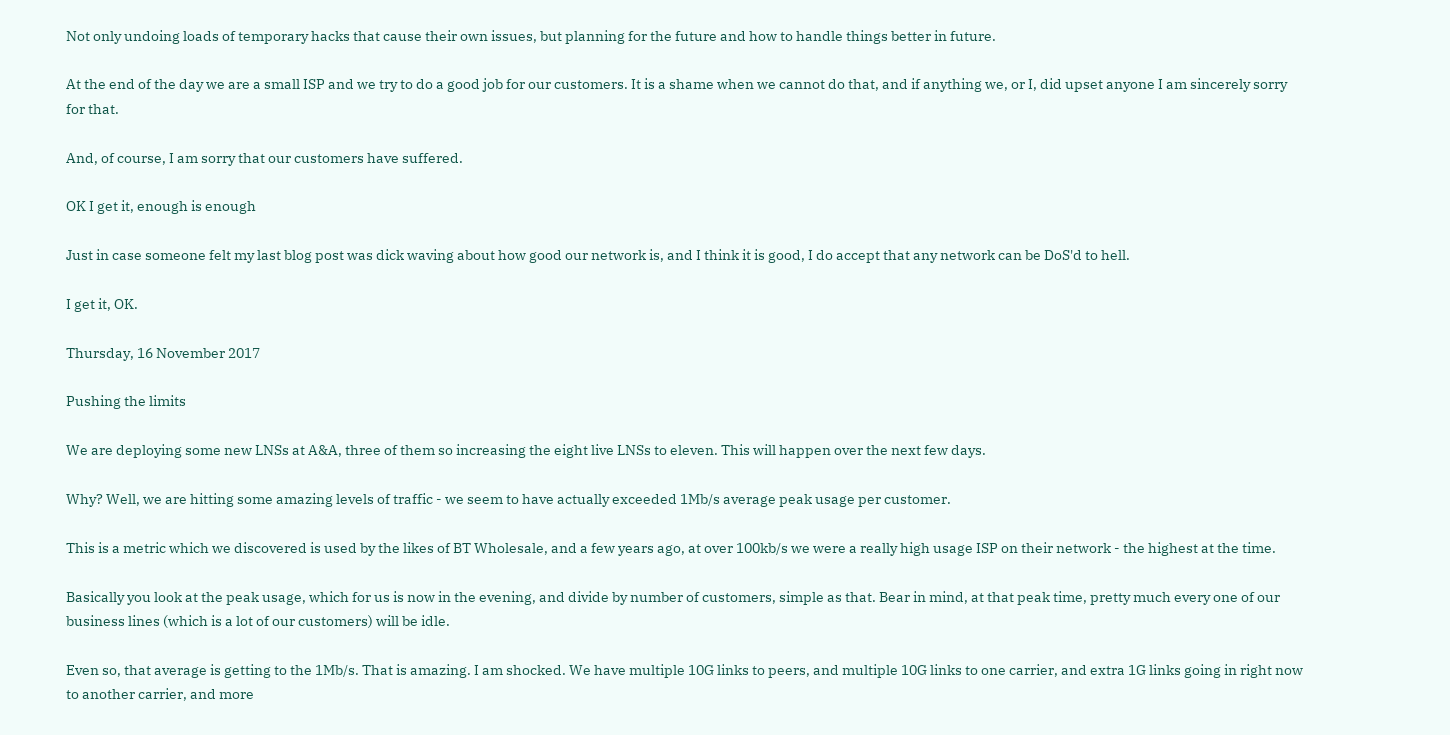Not only undoing loads of temporary hacks that cause their own issues, but planning for the future and how to handle things better in future.

At the end of the day we are a small ISP and we try to do a good job for our customers. It is a shame when we cannot do that, and if anything we, or I, did upset anyone I am sincerely sorry for that.

And, of course, I am sorry that our customers have suffered.

OK I get it, enough is enough

Just in case someone felt my last blog post was dick waving about how good our network is, and I think it is good, I do accept that any network can be DoS'd to hell.

I get it, OK.

Thursday, 16 November 2017

Pushing the limits

We are deploying some new LNSs at A&A, three of them so increasing the eight live LNSs to eleven. This will happen over the next few days.

Why? Well, we are hitting some amazing levels of traffic - we seem to have actually exceeded 1Mb/s average peak usage per customer.

This is a metric which we discovered is used by the likes of BT Wholesale, and a few years ago, at over 100kb/s we were a really high usage ISP on their network - the highest at the time.

Basically you look at the peak usage, which for us is now in the evening, and divide by number of customers, simple as that. Bear in mind, at that peak time, pretty much every one of our business lines (which is a lot of our customers) will be idle.

Even so, that average is getting to the 1Mb/s. That is amazing. I am shocked. We have multiple 10G links to peers, and multiple 10G links to one carrier, and extra 1G links going in right now to another carrier, and more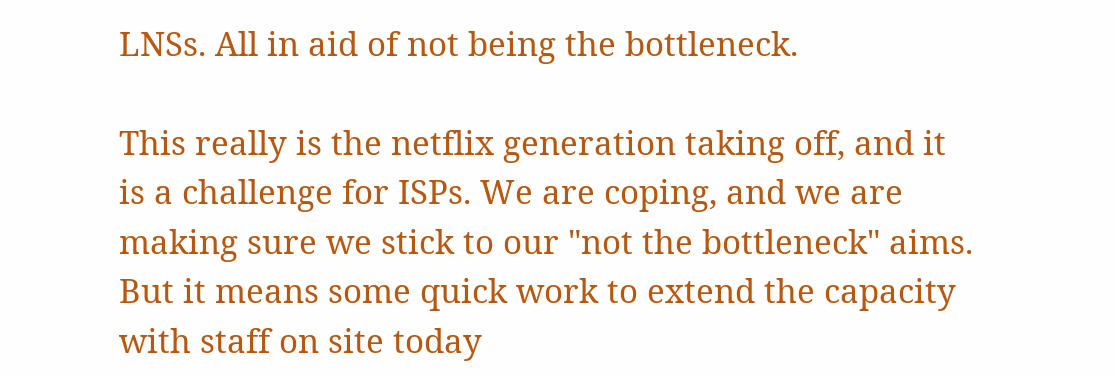LNSs. All in aid of not being the bottleneck.

This really is the netflix generation taking off, and it is a challenge for ISPs. We are coping, and we are making sure we stick to our "not the bottleneck" aims. But it means some quick work to extend the capacity with staff on site today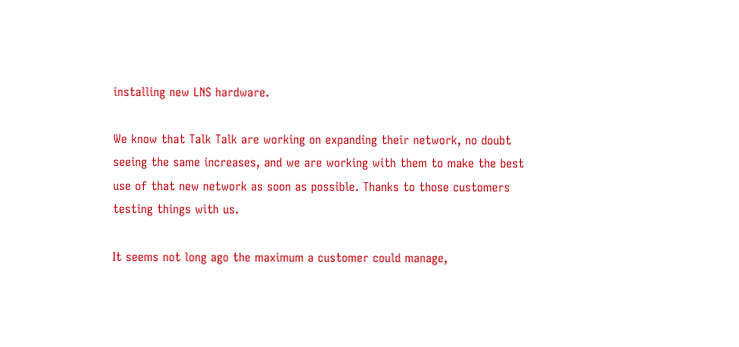installing new LNS hardware.

We know that Talk Talk are working on expanding their network, no doubt seeing the same increases, and we are working with them to make the best use of that new network as soon as possible. Thanks to those customers testing things with us.

It seems not long ago the maximum a customer could manage,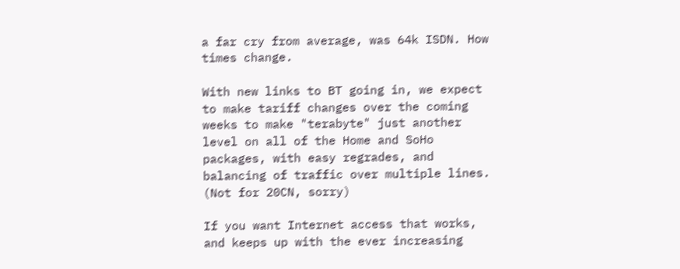a far cry from average, was 64k ISDN. How times change.

With new links to BT going in, we expect to make tariff changes over the coming weeks to make "terabyte" just another level on all of the Home and SoHo packages, with easy regrades, and balancing of traffic over multiple lines. (Not for 20CN, sorry)

If you want Internet access that works, and keeps up with the ever increasing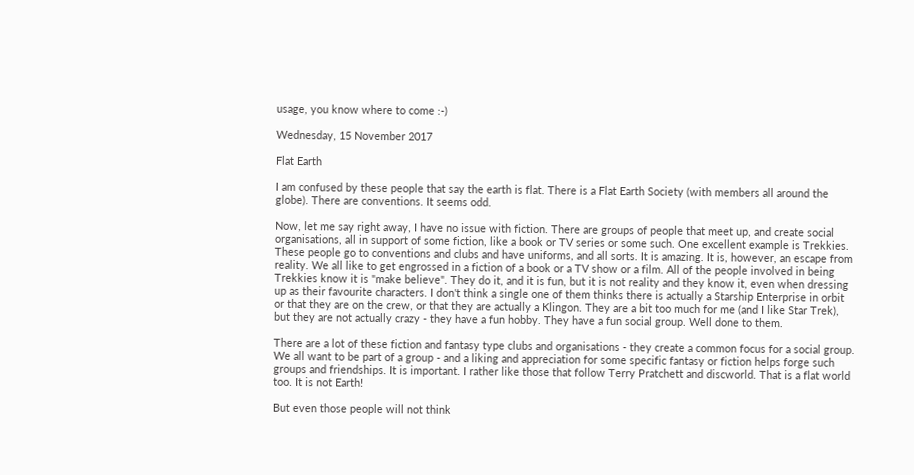usage, you know where to come :-)

Wednesday, 15 November 2017

Flat Earth

I am confused by these people that say the earth is flat. There is a Flat Earth Society (with members all around the globe). There are conventions. It seems odd.

Now, let me say right away, I have no issue with fiction. There are groups of people that meet up, and create social organisations, all in support of some fiction, like a book or TV series or some such. One excellent example is Trekkies. These people go to conventions and clubs and have uniforms, and all sorts. It is amazing. It is, however, an escape from reality. We all like to get engrossed in a fiction of a book or a TV show or a film. All of the people involved in being Trekkies know it is "make believe". They do it, and it is fun, but it is not reality and they know it, even when dressing up as their favourite characters. I don't think a single one of them thinks there is actually a Starship Enterprise in orbit or that they are on the crew, or that they are actually a Klingon. They are a bit too much for me (and I like Star Trek), but they are not actually crazy - they have a fun hobby. They have a fun social group. Well done to them.

There are a lot of these fiction and fantasy type clubs and organisations - they create a common focus for a social group. We all want to be part of a group - and a liking and appreciation for some specific fantasy or fiction helps forge such groups and friendships. It is important. I rather like those that follow Terry Pratchett and discworld. That is a flat world too. It is not Earth!

But even those people will not think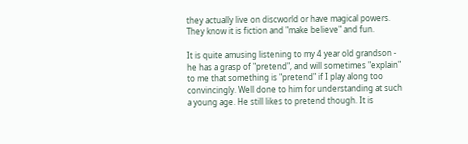they actually live on discworld or have magical powers. They know it is fiction and "make believe" and fun.

It is quite amusing listening to my 4 year old grandson - he has a grasp of "pretend", and will sometimes "explain" to me that something is "pretend" if I play along too convincingly. Well done to him for understanding at such a young age. He still likes to pretend though. It is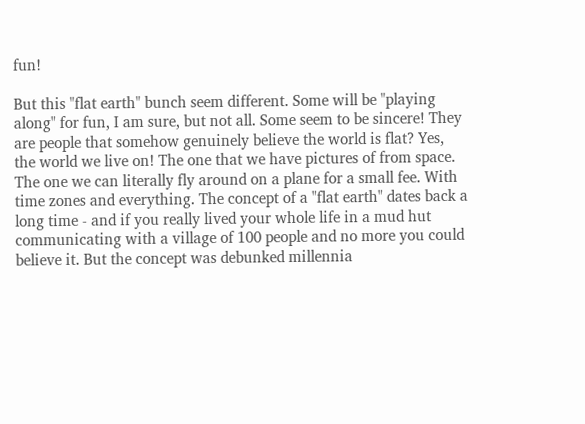fun!

But this "flat earth" bunch seem different. Some will be "playing along" for fun, I am sure, but not all. Some seem to be sincere! They are people that somehow genuinely believe the world is flat? Yes, the world we live on! The one that we have pictures of from space. The one we can literally fly around on a plane for a small fee. With time zones and everything. The concept of a "flat earth" dates back a long time - and if you really lived your whole life in a mud hut communicating with a village of 100 people and no more you could believe it. But the concept was debunked millennia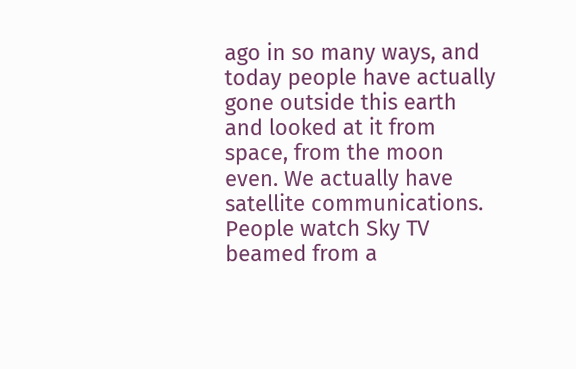ago in so many ways, and today people have actually gone outside this earth and looked at it from space, from the moon even. We actually have satellite communications. People watch Sky TV beamed from a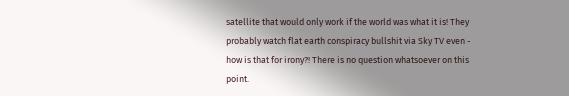satellite that would only work if the world was what it is! They probably watch flat earth conspiracy bullshit via Sky TV even - how is that for irony?! There is no question whatsoever on this point.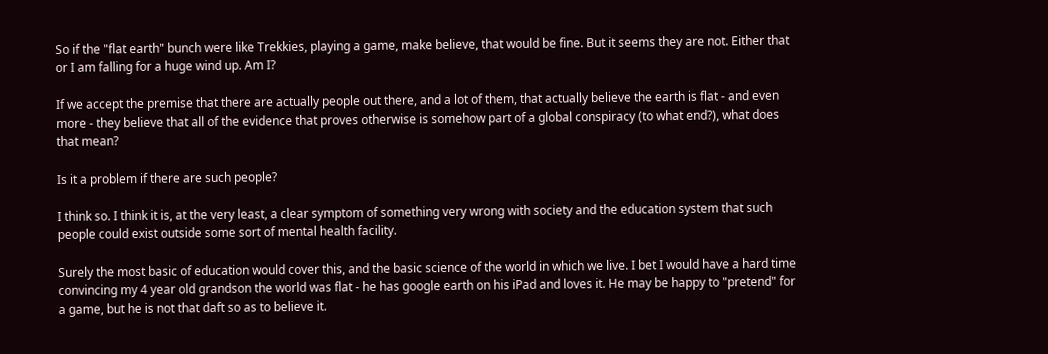So if the "flat earth" bunch were like Trekkies, playing a game, make believe, that would be fine. But it seems they are not. Either that or I am falling for a huge wind up. Am I?

If we accept the premise that there are actually people out there, and a lot of them, that actually believe the earth is flat - and even more - they believe that all of the evidence that proves otherwise is somehow part of a global conspiracy (to what end?), what does that mean?

Is it a problem if there are such people?

I think so. I think it is, at the very least, a clear symptom of something very wrong with society and the education system that such people could exist outside some sort of mental health facility.

Surely the most basic of education would cover this, and the basic science of the world in which we live. I bet I would have a hard time convincing my 4 year old grandson the world was flat - he has google earth on his iPad and loves it. He may be happy to "pretend" for a game, but he is not that daft so as to believe it.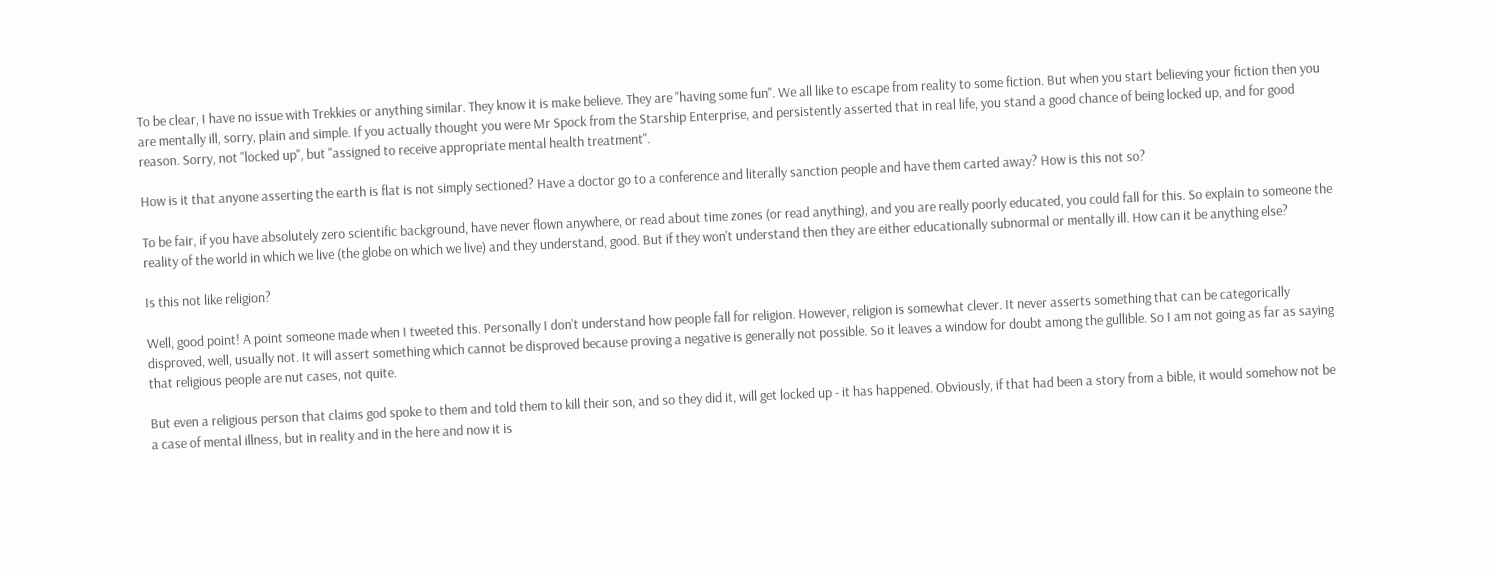To be clear, I have no issue with Trekkies or anything similar. They know it is make believe. They are "having some fun". We all like to escape from reality to some fiction. But when you start believing your fiction then you are mentally ill, sorry, plain and simple. If you actually thought you were Mr Spock from the Starship Enterprise, and persistently asserted that in real life, you stand a good chance of being locked up, and for good reason. Sorry, not "locked up", but "assigned to receive appropriate mental health treatment".

How is it that anyone asserting the earth is flat is not simply sectioned? Have a doctor go to a conference and literally sanction people and have them carted away? How is this not so?

To be fair, if you have absolutely zero scientific background, have never flown anywhere, or read about time zones (or read anything), and you are really poorly educated, you could fall for this. So explain to someone the reality of the world in which we live (the globe on which we live) and they understand, good. But if they won't understand then they are either educationally subnormal or mentally ill. How can it be anything else?

Is this not like religion?

Well, good point! A point someone made when I tweeted this. Personally I don't understand how people fall for religion. However, religion is somewhat clever. It never asserts something that can be categorically disproved, well, usually not. It will assert something which cannot be disproved because proving a negative is generally not possible. So it leaves a window for doubt among the gullible. So I am not going as far as saying that religious people are nut cases, not quite.

But even a religious person that claims god spoke to them and told them to kill their son, and so they did it, will get locked up - it has happened. Obviously, if that had been a story from a bible, it would somehow not be a case of mental illness, but in reality and in the here and now it is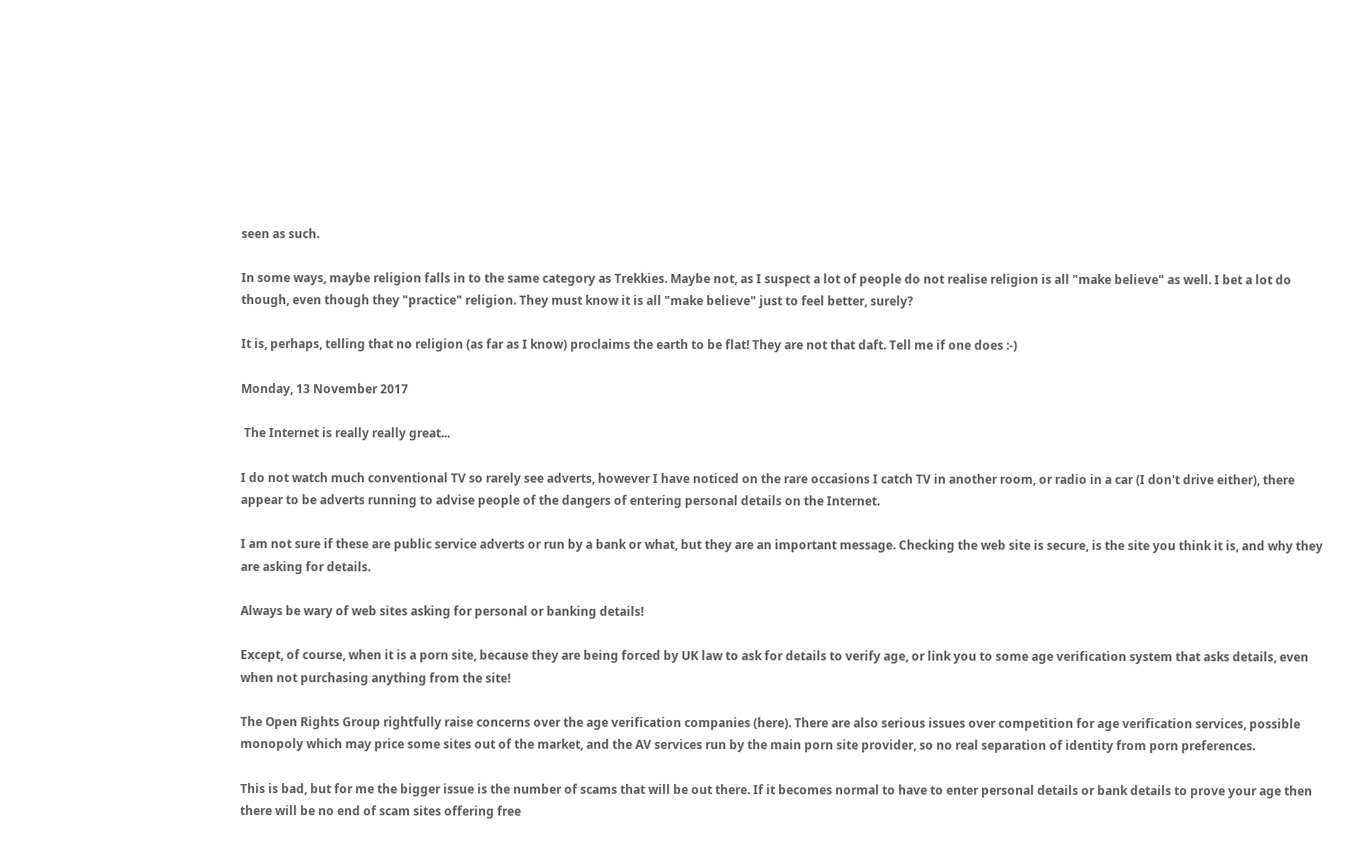seen as such.

In some ways, maybe religion falls in to the same category as Trekkies. Maybe not, as I suspect a lot of people do not realise religion is all "make believe" as well. I bet a lot do though, even though they "practice" religion. They must know it is all "make believe" just to feel better, surely?

It is, perhaps, telling that no religion (as far as I know) proclaims the earth to be flat! They are not that daft. Tell me if one does :-)

Monday, 13 November 2017

 The Internet is really really great...

I do not watch much conventional TV so rarely see adverts, however I have noticed on the rare occasions I catch TV in another room, or radio in a car (I don't drive either), there appear to be adverts running to advise people of the dangers of entering personal details on the Internet.

I am not sure if these are public service adverts or run by a bank or what, but they are an important message. Checking the web site is secure, is the site you think it is, and why they are asking for details.

Always be wary of web sites asking for personal or banking details!

Except, of course, when it is a porn site, because they are being forced by UK law to ask for details to verify age, or link you to some age verification system that asks details, even when not purchasing anything from the site!

The Open Rights Group rightfully raise concerns over the age verification companies (here). There are also serious issues over competition for age verification services, possible monopoly which may price some sites out of the market, and the AV services run by the main porn site provider, so no real separation of identity from porn preferences.

This is bad, but for me the bigger issue is the number of scams that will be out there. If it becomes normal to have to enter personal details or bank details to prove your age then there will be no end of scam sites offering free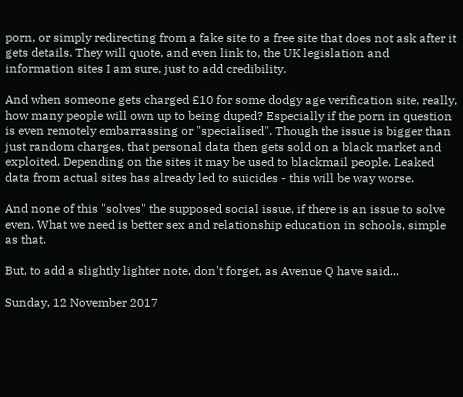porn, or simply redirecting from a fake site to a free site that does not ask after it gets details. They will quote, and even link to, the UK legislation and information sites I am sure, just to add credibility.

And when someone gets charged £10 for some dodgy age verification site, really, how many people will own up to being duped? Especially if the porn in question is even remotely embarrassing or "specialised". Though the issue is bigger than just random charges, that personal data then gets sold on a black market and exploited. Depending on the sites it may be used to blackmail people. Leaked data from actual sites has already led to suicides - this will be way worse.

And none of this "solves" the supposed social issue, if there is an issue to solve even. What we need is better sex and relationship education in schools, simple as that.

But, to add a slightly lighter note, don't forget, as Avenue Q have said...

Sunday, 12 November 2017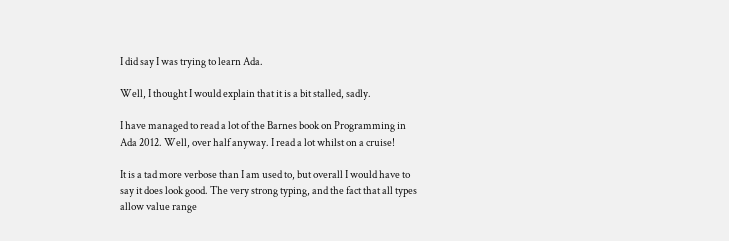I did say I was trying to learn Ada.

Well, I thought I would explain that it is a bit stalled, sadly.

I have managed to read a lot of the Barnes book on Programming in Ada 2012. Well, over half anyway. I read a lot whilst on a cruise!

It is a tad more verbose than I am used to, but overall I would have to say it does look good. The very strong typing, and the fact that all types allow value range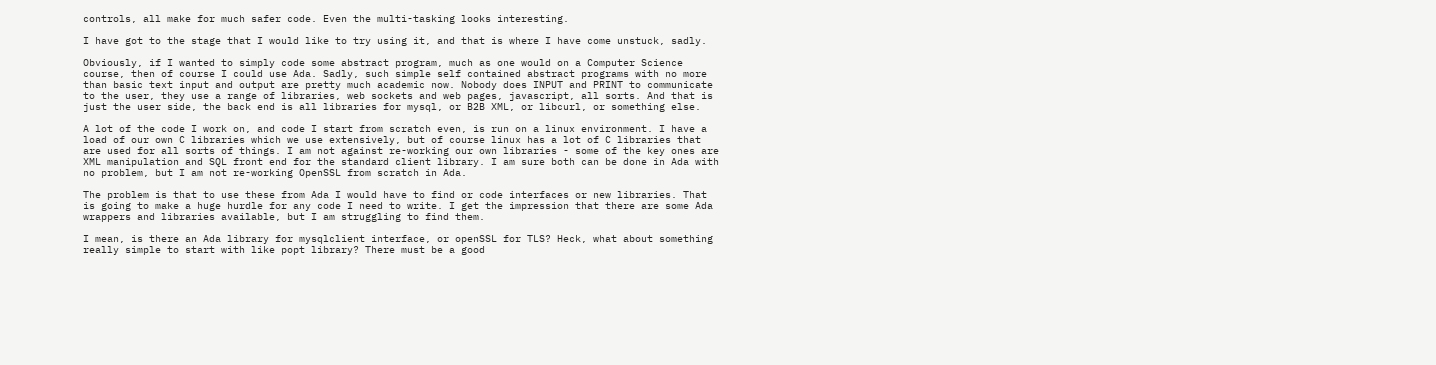controls, all make for much safer code. Even the multi-tasking looks interesting.

I have got to the stage that I would like to try using it, and that is where I have come unstuck, sadly.

Obviously, if I wanted to simply code some abstract program, much as one would on a Computer Science course, then of course I could use Ada. Sadly, such simple self contained abstract programs with no more than basic text input and output are pretty much academic now. Nobody does INPUT and PRINT to communicate to the user, they use a range of libraries, web sockets and web pages, javascript, all sorts. And that is just the user side, the back end is all libraries for mysql, or B2B XML, or libcurl, or something else.

A lot of the code I work on, and code I start from scratch even, is run on a linux environment. I have a load of our own C libraries which we use extensively, but of course linux has a lot of C libraries that are used for all sorts of things. I am not against re-working our own libraries - some of the key ones are XML manipulation and SQL front end for the standard client library. I am sure both can be done in Ada with no problem, but I am not re-working OpenSSL from scratch in Ada.

The problem is that to use these from Ada I would have to find or code interfaces or new libraries. That is going to make a huge hurdle for any code I need to write. I get the impression that there are some Ada wrappers and libraries available, but I am struggling to find them.

I mean, is there an Ada library for mysqlclient interface, or openSSL for TLS? Heck, what about something really simple to start with like popt library? There must be a good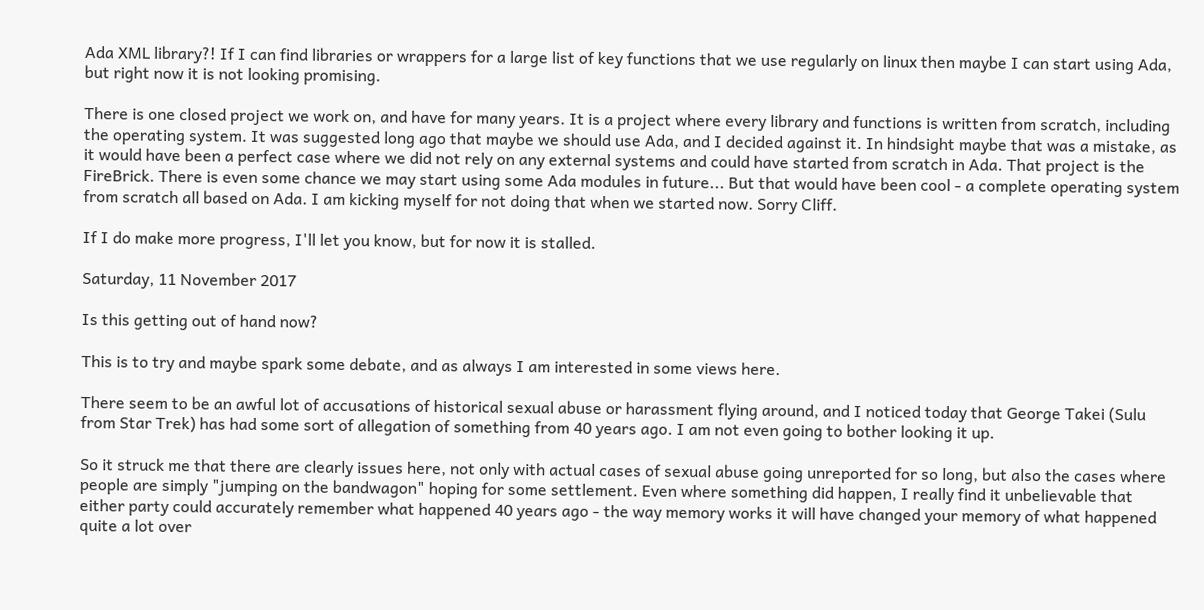Ada XML library?! If I can find libraries or wrappers for a large list of key functions that we use regularly on linux then maybe I can start using Ada, but right now it is not looking promising.

There is one closed project we work on, and have for many years. It is a project where every library and functions is written from scratch, including the operating system. It was suggested long ago that maybe we should use Ada, and I decided against it. In hindsight maybe that was a mistake, as it would have been a perfect case where we did not rely on any external systems and could have started from scratch in Ada. That project is the FireBrick. There is even some chance we may start using some Ada modules in future... But that would have been cool - a complete operating system from scratch all based on Ada. I am kicking myself for not doing that when we started now. Sorry Cliff.

If I do make more progress, I'll let you know, but for now it is stalled.

Saturday, 11 November 2017

Is this getting out of hand now?

This is to try and maybe spark some debate, and as always I am interested in some views here.

There seem to be an awful lot of accusations of historical sexual abuse or harassment flying around, and I noticed today that George Takei (Sulu from Star Trek) has had some sort of allegation of something from 40 years ago. I am not even going to bother looking it up.

So it struck me that there are clearly issues here, not only with actual cases of sexual abuse going unreported for so long, but also the cases where people are simply "jumping on the bandwagon" hoping for some settlement. Even where something did happen, I really find it unbelievable that either party could accurately remember what happened 40 years ago - the way memory works it will have changed your memory of what happened quite a lot over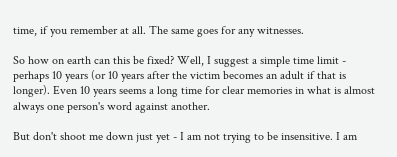time, if you remember at all. The same goes for any witnesses.

So how on earth can this be fixed? Well, I suggest a simple time limit - perhaps 10 years (or 10 years after the victim becomes an adult if that is longer). Even 10 years seems a long time for clear memories in what is almost always one person's word against another.

But don't shoot me down just yet - I am not trying to be insensitive. I am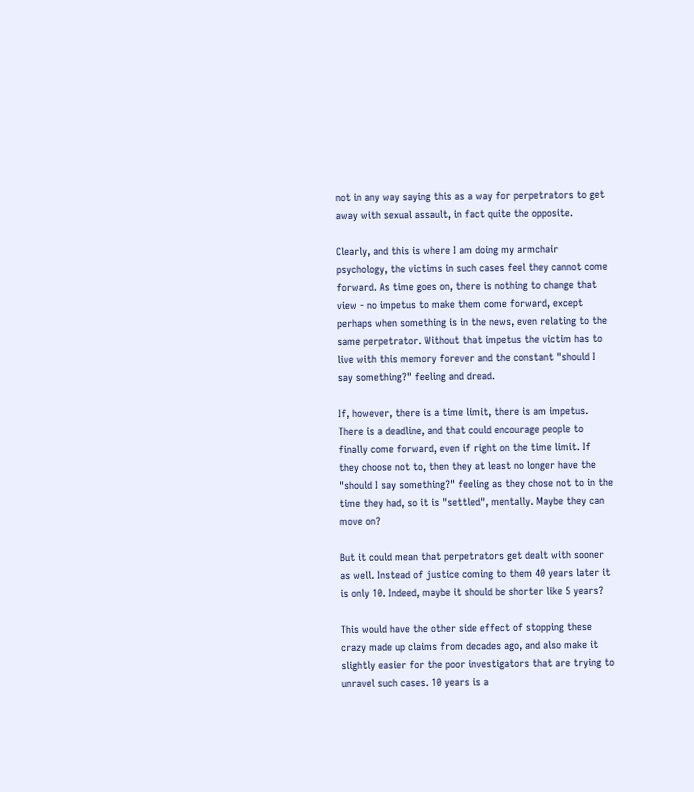not in any way saying this as a way for perpetrators to get away with sexual assault, in fact quite the opposite.

Clearly, and this is where I am doing my armchair psychology, the victims in such cases feel they cannot come forward. As time goes on, there is nothing to change that view - no impetus to make them come forward, except perhaps when something is in the news, even relating to the same perpetrator. Without that impetus the victim has to live with this memory forever and the constant "should I say something?" feeling and dread.

If, however, there is a time limit, there is am impetus. There is a deadline, and that could encourage people to finally come forward, even if right on the time limit. If they choose not to, then they at least no longer have the "should I say something?" feeling as they chose not to in the time they had, so it is "settled", mentally. Maybe they can move on?

But it could mean that perpetrators get dealt with sooner as well. Instead of justice coming to them 40 years later it is only 10. Indeed, maybe it should be shorter like 5 years?

This would have the other side effect of stopping these crazy made up claims from decades ago, and also make it slightly easier for the poor investigators that are trying to unravel such cases. 10 years is a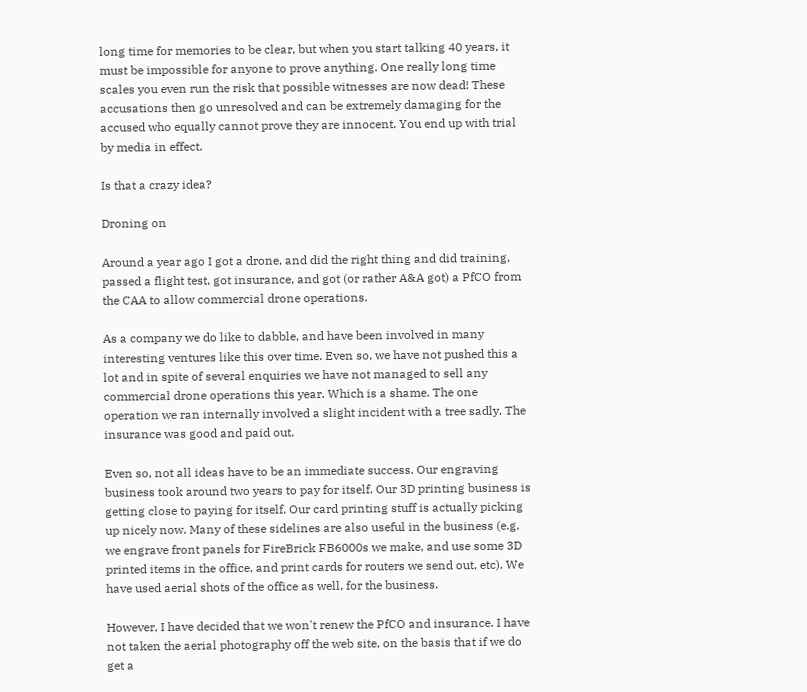long time for memories to be clear, but when you start talking 40 years, it must be impossible for anyone to prove anything. One really long time scales you even run the risk that possible witnesses are now dead! These accusations then go unresolved and can be extremely damaging for the accused who equally cannot prove they are innocent. You end up with trial by media in effect.

Is that a crazy idea?

Droning on

Around a year ago I got a drone, and did the right thing and did training, passed a flight test, got insurance, and got (or rather A&A got) a PfCO from the CAA to allow commercial drone operations.

As a company we do like to dabble, and have been involved in many interesting ventures like this over time. Even so, we have not pushed this a lot and in spite of several enquiries we have not managed to sell any commercial drone operations this year. Which is a shame. The one operation we ran internally involved a slight incident with a tree sadly. The insurance was good and paid out.

Even so, not all ideas have to be an immediate success. Our engraving business took around two years to pay for itself. Our 3D printing business is getting close to paying for itself. Our card printing stuff is actually picking up nicely now. Many of these sidelines are also useful in the business (e.g. we engrave front panels for FireBrick FB6000s we make, and use some 3D printed items in the office, and print cards for routers we send out, etc). We have used aerial shots of the office as well, for the business.

However, I have decided that we won't renew the PfCO and insurance. I have not taken the aerial photography off the web site, on the basis that if we do get a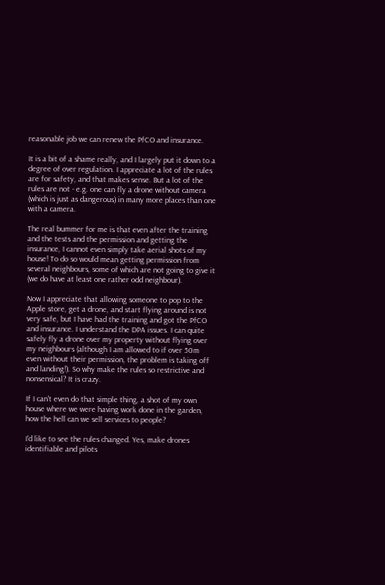reasonable job we can renew the PfCO and insurance.

It is a bit of a shame really, and I largely put it down to a degree of over regulation. I appreciate a lot of the rules are for safety, and that makes sense. But a lot of the rules are not - e.g. one can fly a drone without camera (which is just as dangerous) in many more places than one with a camera.

The real bummer for me is that even after the training and the tests and the permission and getting the insurance, I cannot even simply take aerial shots of my house! To do so would mean getting permission from several neighbours, some of which are not going to give it (we do have at least one rather odd neighbour).

Now I appreciate that allowing someone to pop to the Apple store, get a drone, and start flying around is not very safe, but I have had the training and got the PfCO and insurance. I understand the DPA issues. I can quite safely fly a drone over my property without flying over my neighbours (although I am allowed to if over 50m even without their permission, the problem is taking off and landing!). So why make the rules so restrictive and nonsensical? It is crazy.

If I can't even do that simple thing, a shot of my own house where we were having work done in the garden, how the hell can we sell services to people?

I'd like to see the rules changed. Yes, make drones identifiable and pilots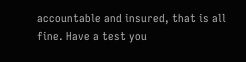accountable and insured, that is all fine. Have a test you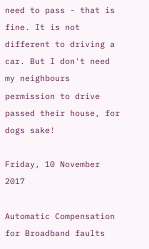need to pass - that is fine. It is not different to driving a car. But I don't need my neighbours permission to drive passed their house, for dogs sake!

Friday, 10 November 2017

Automatic Compensation for Broadband faults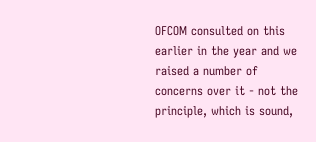OFCOM consulted on this earlier in the year and we raised a number of concerns over it - not the principle, which is sound,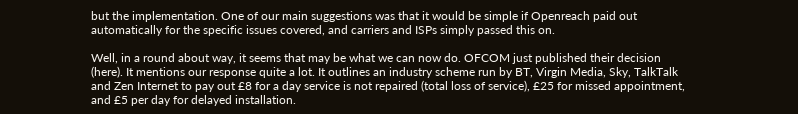but the implementation. One of our main suggestions was that it would be simple if Openreach paid out automatically for the specific issues covered, and carriers and ISPs simply passed this on.

Well, in a round about way, it seems that may be what we can now do. OFCOM just published their decision (here). It mentions our response quite a lot. It outlines an industry scheme run by BT, Virgin Media, Sky, TalkTalk and Zen Internet to pay out £8 for a day service is not repaired (total loss of service), £25 for missed appointment, and £5 per day for delayed installation.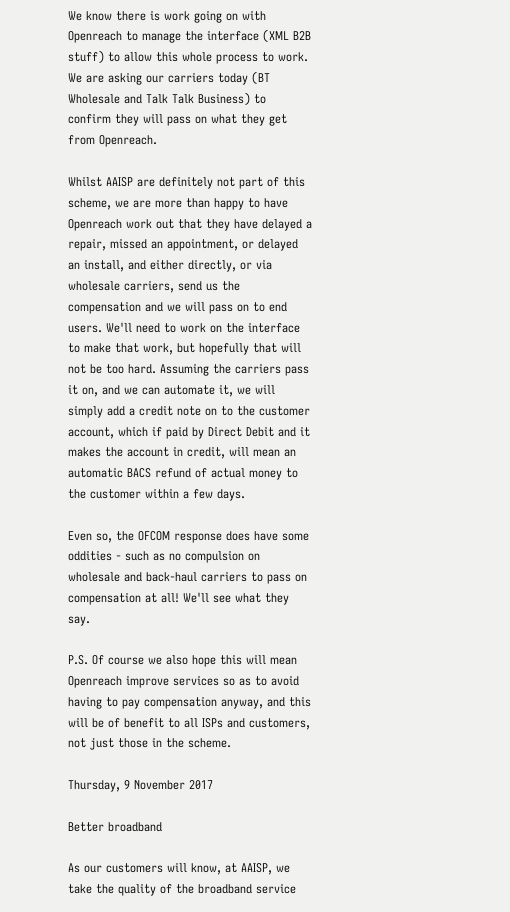We know there is work going on with Openreach to manage the interface (XML B2B stuff) to allow this whole process to work. We are asking our carriers today (BT Wholesale and Talk Talk Business) to confirm they will pass on what they get from Openreach.

Whilst AAISP are definitely not part of this scheme, we are more than happy to have Openreach work out that they have delayed a repair, missed an appointment, or delayed an install, and either directly, or via wholesale carriers, send us the compensation and we will pass on to end users. We'll need to work on the interface to make that work, but hopefully that will not be too hard. Assuming the carriers pass it on, and we can automate it, we will simply add a credit note on to the customer account, which if paid by Direct Debit and it makes the account in credit, will mean an automatic BACS refund of actual money to the customer within a few days.

Even so, the OFCOM response does have some oddities - such as no compulsion on wholesale and back-haul carriers to pass on compensation at all! We'll see what they say.

P.S. Of course we also hope this will mean Openreach improve services so as to avoid having to pay compensation anyway, and this will be of benefit to all ISPs and customers, not just those in the scheme.

Thursday, 9 November 2017

Better broadband

As our customers will know, at AAISP, we take the quality of the broadband service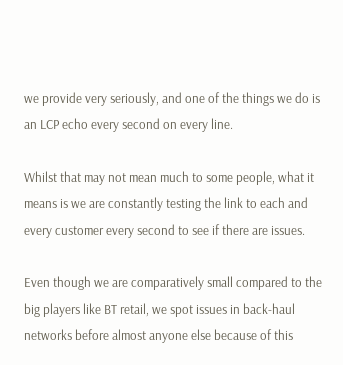we provide very seriously, and one of the things we do is an LCP echo every second on every line.

Whilst that may not mean much to some people, what it means is we are constantly testing the link to each and every customer every second to see if there are issues.

Even though we are comparatively small compared to the big players like BT retail, we spot issues in back-haul networks before almost anyone else because of this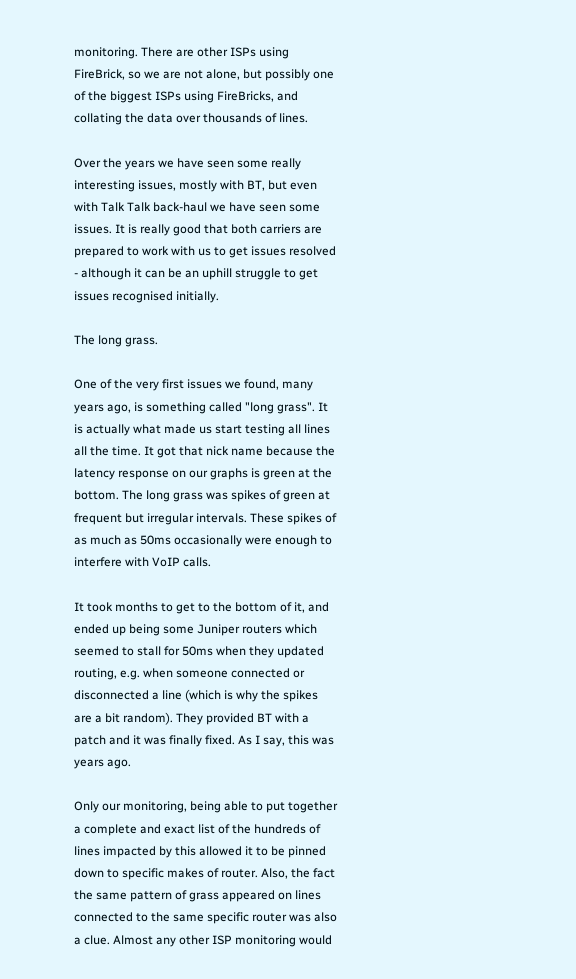monitoring. There are other ISPs using FireBrick, so we are not alone, but possibly one of the biggest ISPs using FireBricks, and collating the data over thousands of lines.

Over the years we have seen some really interesting issues, mostly with BT, but even with Talk Talk back-haul we have seen some issues. It is really good that both carriers are prepared to work with us to get issues resolved - although it can be an uphill struggle to get issues recognised initially.

The long grass.

One of the very first issues we found, many years ago, is something called "long grass". It is actually what made us start testing all lines all the time. It got that nick name because the latency response on our graphs is green at the bottom. The long grass was spikes of green at frequent but irregular intervals. These spikes of as much as 50ms occasionally were enough to interfere with VoIP calls.

It took months to get to the bottom of it, and ended up being some Juniper routers which seemed to stall for 50ms when they updated routing, e.g. when someone connected or disconnected a line (which is why the spikes are a bit random). They provided BT with a patch and it was finally fixed. As I say, this was years ago.

Only our monitoring, being able to put together a complete and exact list of the hundreds of lines impacted by this allowed it to be pinned down to specific makes of router. Also, the fact the same pattern of grass appeared on lines connected to the same specific router was also a clue. Almost any other ISP monitoring would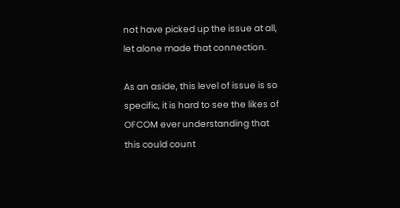not have picked up the issue at all, let alone made that connection.

As an aside, this level of issue is so specific, it is hard to see the likes of OFCOM ever understanding that this could count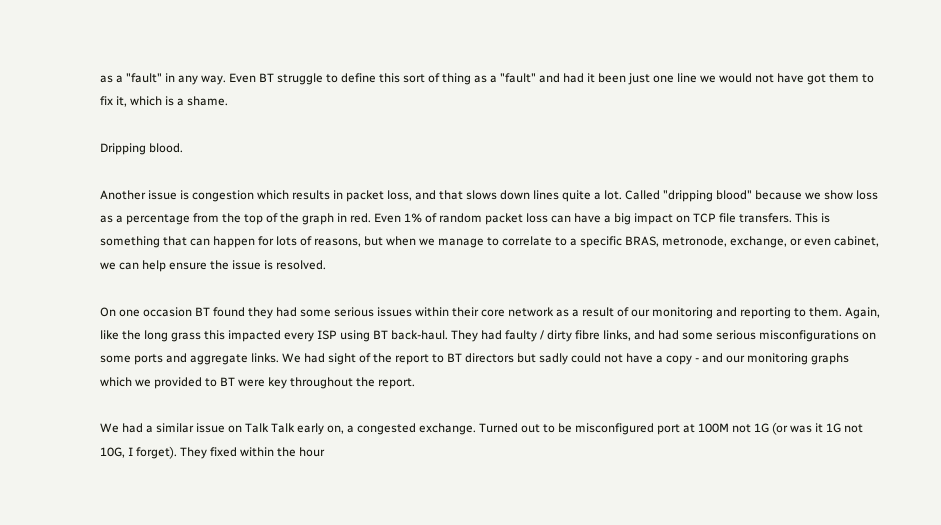as a "fault" in any way. Even BT struggle to define this sort of thing as a "fault" and had it been just one line we would not have got them to fix it, which is a shame.

Dripping blood.

Another issue is congestion which results in packet loss, and that slows down lines quite a lot. Called "dripping blood" because we show loss as a percentage from the top of the graph in red. Even 1% of random packet loss can have a big impact on TCP file transfers. This is something that can happen for lots of reasons, but when we manage to correlate to a specific BRAS, metronode, exchange, or even cabinet, we can help ensure the issue is resolved.

On one occasion BT found they had some serious issues within their core network as a result of our monitoring and reporting to them. Again, like the long grass this impacted every ISP using BT back-haul. They had faulty / dirty fibre links, and had some serious misconfigurations on some ports and aggregate links. We had sight of the report to BT directors but sadly could not have a copy - and our monitoring graphs which we provided to BT were key throughout the report.

We had a similar issue on Talk Talk early on, a congested exchange. Turned out to be misconfigured port at 100M not 1G (or was it 1G not 10G, I forget). They fixed within the hour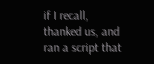if I recall, thanked us, and ran a script that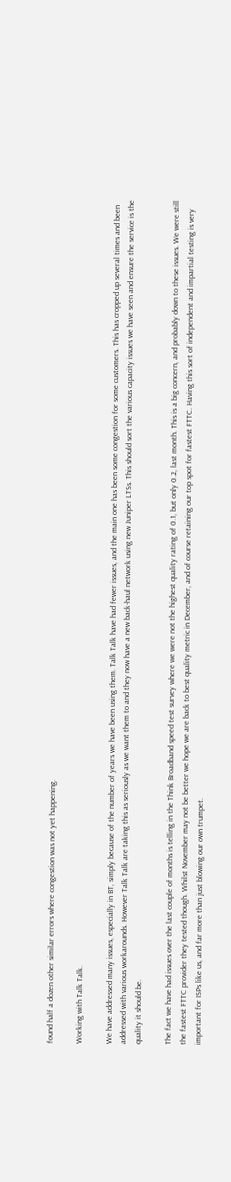found half a dozen other similar errors where congestion was not yet happening.

Working with Talk Talk.

We have addressed many issues, especially in BT, simply because of the number of years we have been using them. Talk Talk have had fewer issues, and the main one has been some congestion for some customers. This has cropped up several times and been addressed with various workarounds. However Talk Talk are taking this as seriously as we want them to and they now have a new back-haul network using new Juniper LTSs. This should sort the various capacity issues we have seen and ensure the service is the quality it should be.

The fact we have had issues over the last couple of months is telling in the Think Broadband speed test survey where we were not the highest quality rating of 0.1, but only 0.2, last month. This is a big concern, and probably down to these issues. We were still the fastest FTTC provider they tested though. Whilst November may not be better we hope we are back to best quality metric in December, and of course retaining our top spot for fastest FTTC. Having this sort of independent and impartial testing is very important for ISPs like us, and far more than just blowing our own trumpet.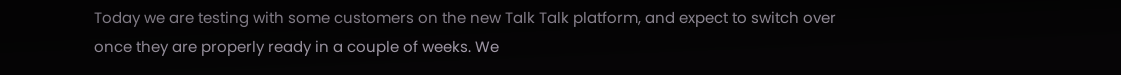Today we are testing with some customers on the new Talk Talk platform, and expect to switch over once they are properly ready in a couple of weeks. We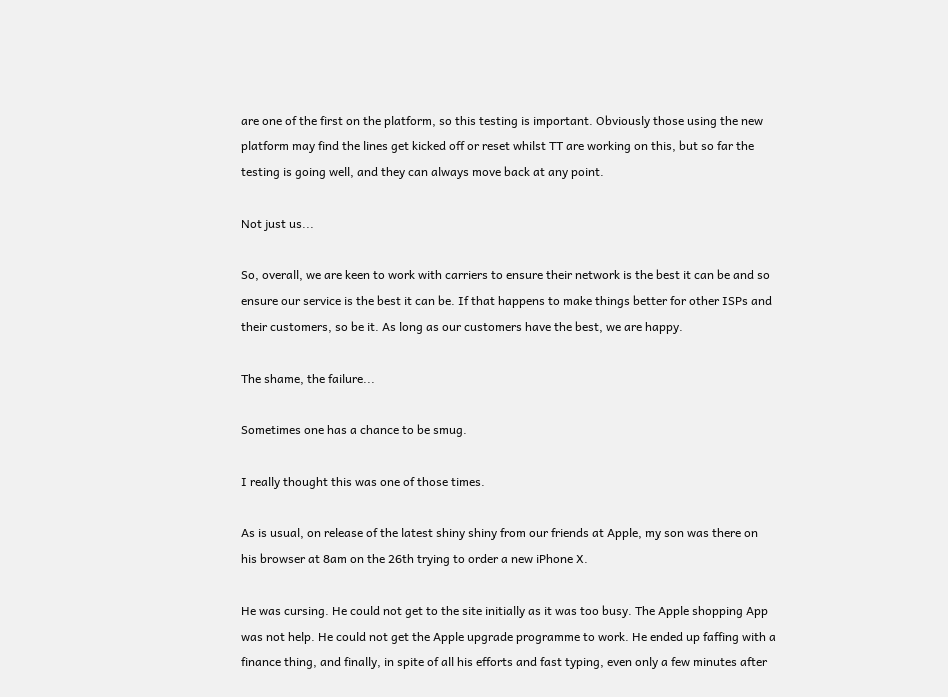are one of the first on the platform, so this testing is important. Obviously those using the new platform may find the lines get kicked off or reset whilst TT are working on this, but so far the testing is going well, and they can always move back at any point.

Not just us...

So, overall, we are keen to work with carriers to ensure their network is the best it can be and so ensure our service is the best it can be. If that happens to make things better for other ISPs and their customers, so be it. As long as our customers have the best, we are happy.

The shame, the failure...

Sometimes one has a chance to be smug.

I really thought this was one of those times.

As is usual, on release of the latest shiny shiny from our friends at Apple, my son was there on his browser at 8am on the 26th trying to order a new iPhone X.

He was cursing. He could not get to the site initially as it was too busy. The Apple shopping App was not help. He could not get the Apple upgrade programme to work. He ended up faffing with a finance thing, and finally, in spite of all his efforts and fast typing, even only a few minutes after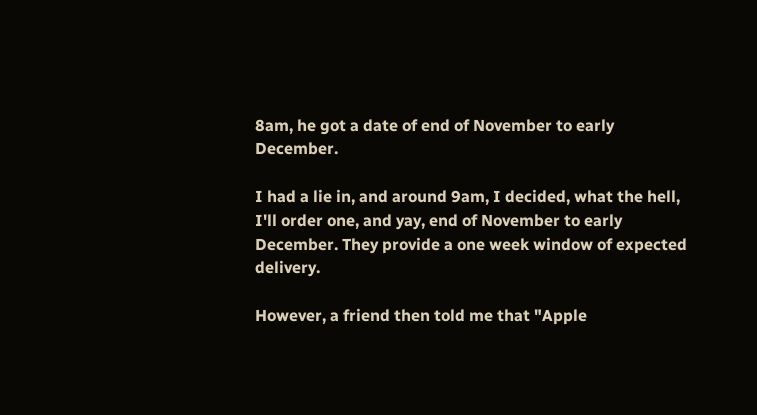8am, he got a date of end of November to early December.

I had a lie in, and around 9am, I decided, what the hell, I'll order one, and yay, end of November to early December. They provide a one week window of expected delivery.

However, a friend then told me that "Apple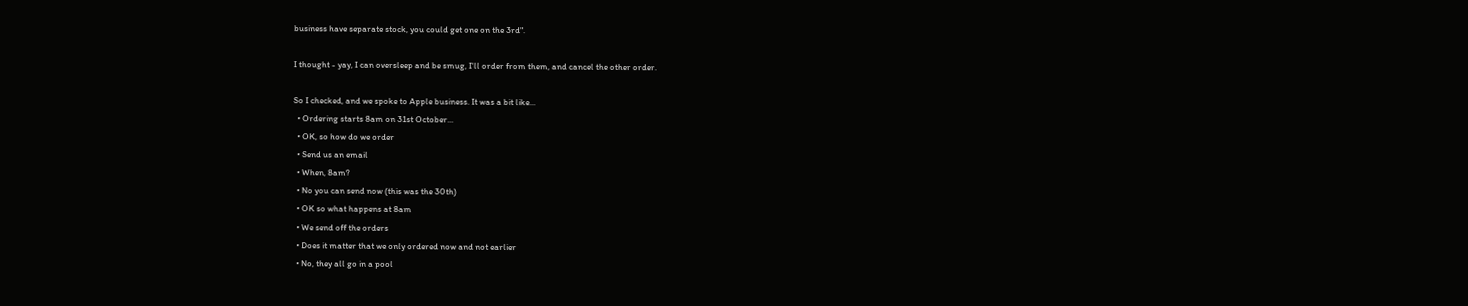business have separate stock, you could get one on the 3rd".

I thought - yay, I can oversleep and be smug, I'll order from them, and cancel the other order.

So I checked, and we spoke to Apple business. It was a bit like...
  • Ordering starts 8am on 31st October...
  • OK, so how do we order
  • Send us an email
  • When, 8am?
  • No you can send now (this was the 30th)
  • OK so what happens at 8am
  • We send off the orders
  • Does it matter that we only ordered now and not earlier
  • No, they all go in a pool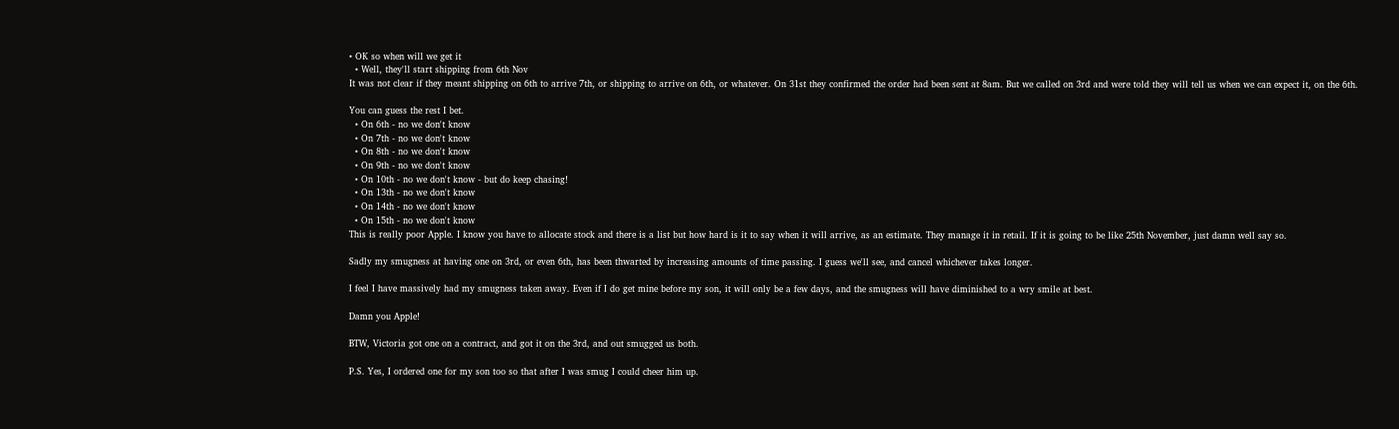• OK so when will we get it
  • Well, they'll start shipping from 6th Nov
It was not clear if they meant shipping on 6th to arrive 7th, or shipping to arrive on 6th, or whatever. On 31st they confirmed the order had been sent at 8am. But we called on 3rd and were told they will tell us when we can expect it, on the 6th.

You can guess the rest I bet.
  • On 6th - no we don't know
  • On 7th - no we don't know
  • On 8th - no we don't know
  • On 9th - no we don't know
  • On 10th - no we don't know - but do keep chasing!
  • On 13th - no we don't know
  • On 14th - no we don't know
  • On 15th - no we don't know
This is really poor Apple. I know you have to allocate stock and there is a list but how hard is it to say when it will arrive, as an estimate. They manage it in retail. If it is going to be like 25th November, just damn well say so.

Sadly my smugness at having one on 3rd, or even 6th, has been thwarted by increasing amounts of time passing. I guess we'll see, and cancel whichever takes longer.

I feel I have massively had my smugness taken away. Even if I do get mine before my son, it will only be a few days, and the smugness will have diminished to a wry smile at best.

Damn you Apple!

BTW, Victoria got one on a contract, and got it on the 3rd, and out smugged us both.

P.S. Yes, I ordered one for my son too so that after I was smug I could cheer him up.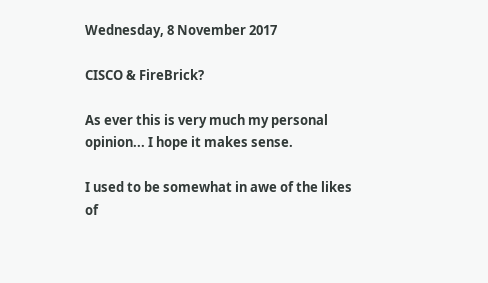Wednesday, 8 November 2017

CISCO & FireBrick?

As ever this is very much my personal opinion... I hope it makes sense.

I used to be somewhat in awe of the likes of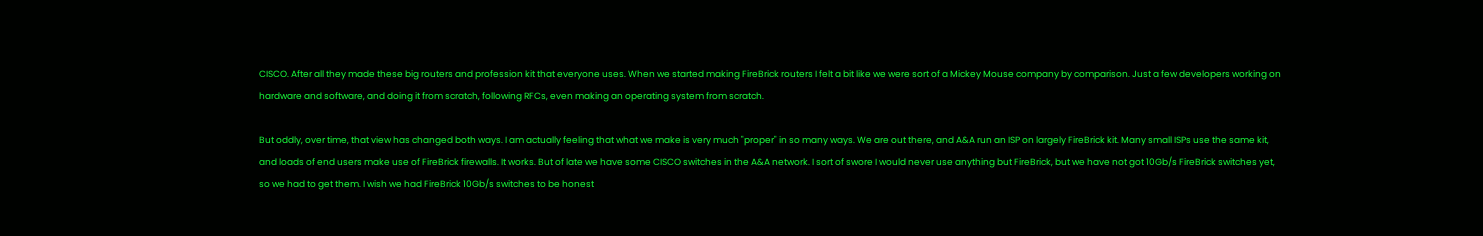CISCO. After all they made these big routers and profession kit that everyone uses. When we started making FireBrick routers I felt a bit like we were sort of a Mickey Mouse company by comparison. Just a few developers working on hardware and software, and doing it from scratch, following RFCs, even making an operating system from scratch.

But oddly, over time, that view has changed both ways. I am actually feeling that what we make is very much "proper" in so many ways. We are out there, and A&A run an ISP on largely FireBrick kit. Many small ISPs use the same kit, and loads of end users make use of FireBrick firewalls. It works. But of late we have some CISCO switches in the A&A network. I sort of swore I would never use anything but FireBrick, but we have not got 10Gb/s FireBrick switches yet, so we had to get them. I wish we had FireBrick 10Gb/s switches to be honest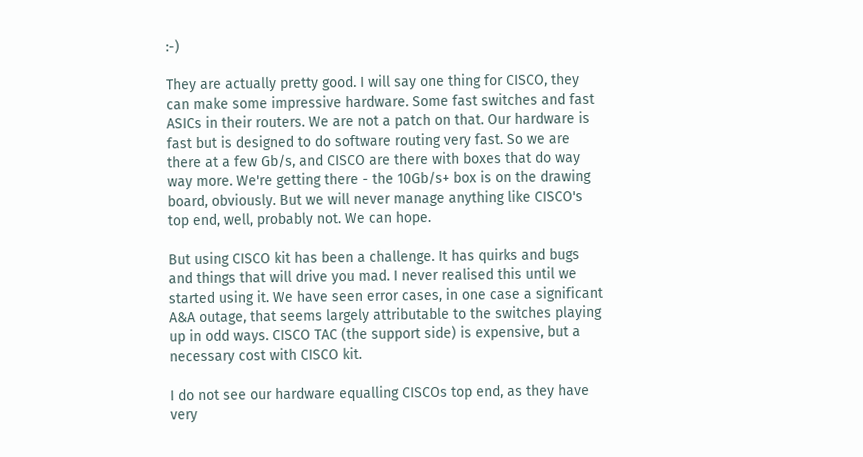:-)

They are actually pretty good. I will say one thing for CISCO, they can make some impressive hardware. Some fast switches and fast ASICs in their routers. We are not a patch on that. Our hardware is fast but is designed to do software routing very fast. So we are there at a few Gb/s, and CISCO are there with boxes that do way way more. We're getting there - the 10Gb/s+ box is on the drawing board, obviously. But we will never manage anything like CISCO's top end, well, probably not. We can hope.

But using CISCO kit has been a challenge. It has quirks and bugs and things that will drive you mad. I never realised this until we started using it. We have seen error cases, in one case a significant A&A outage, that seems largely attributable to the switches playing up in odd ways. CISCO TAC (the support side) is expensive, but a necessary cost with CISCO kit.

I do not see our hardware equalling CISCOs top end, as they have very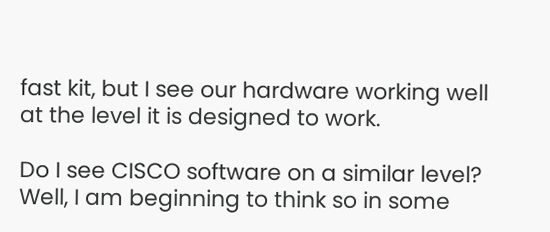fast kit, but I see our hardware working well at the level it is designed to work.

Do I see CISCO software on a similar level? Well, I am beginning to think so in some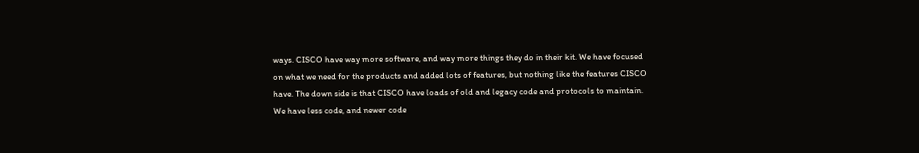ways. CISCO have way more software, and way more things they do in their kit. We have focused on what we need for the products and added lots of features, but nothing like the features CISCO have. The down side is that CISCO have loads of old and legacy code and protocols to maintain. We have less code, and newer code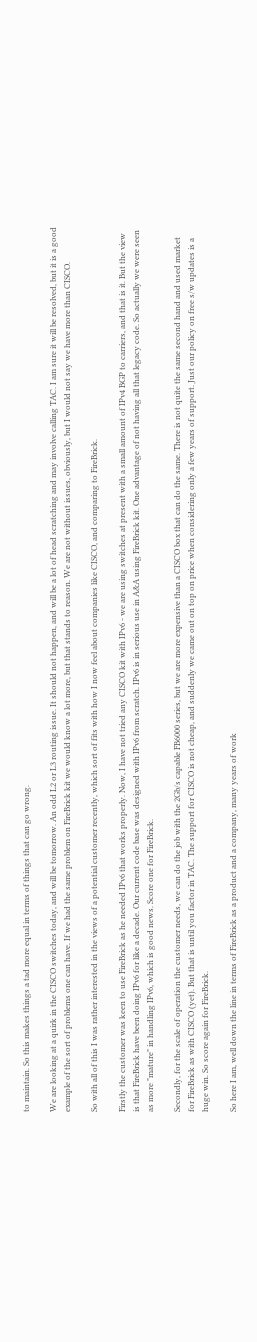to maintain. So this makes things a tad more equal in terms of things that can go wrong.

We are looking at a quirk in the CISCO switches today, and will be tomorrow. An odd L2 or L3 routing issue. It should not happen, and will be a lot of head scratching and may involve calling TAC. I am sure it will be resolved, but it is a good example of the sort of problems one can have. If we had the same problem on FireBrick kit we would know a lot more, but that stands to reason. We are not without issues, obviously, but I would not say we have more than CISCO.

So with all of this I was rather interested in the views of a potential customer recently, which sort of fits with how I now feel about companies like CISCO, and comparing to FireBrick.

Firstly the customer was keen to use FireBrick as he needed IPv6 that works properly. Now, I have not tried any CISCO kit with IPv6 - we are using switches at present with a small amount of IPv4 BGP to carriers, and that is it. But the view is that FireBrick have been doing IPv6 for like a decade. Our current code base was designed with IPv6 from scratch. IPv6 is in serious use in A&A using FireBrick kit. One advantage of not having all that legacy code. So actually we were seen as more "mature" in handling IPv6, which is good news. Score one for FireBrick.

Secondly, for the scale of operation the customer needs, we can do the job with the 2Gb/s capable FB6000 series, but we are more expensive than a CISCO box that can do the same. There is not quite the same second hand and used market for FireBrick as with CISCO (yet). But that is until you factor in TAC. The support for CISCO is not cheap, and suddenly we came out on top on price when considering only a few years of support. Just our policy on free s/w updates is a huge win. So score again for FireBrick.

So here I am, well down the line in terms of FireBrick as a product and a company, many years of work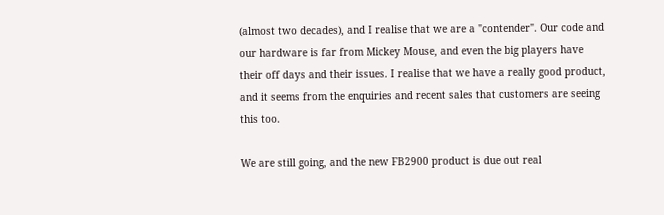(almost two decades), and I realise that we are a "contender". Our code and our hardware is far from Mickey Mouse, and even the big players have their off days and their issues. I realise that we have a really good product, and it seems from the enquiries and recent sales that customers are seeing this too.

We are still going, and the new FB2900 product is due out real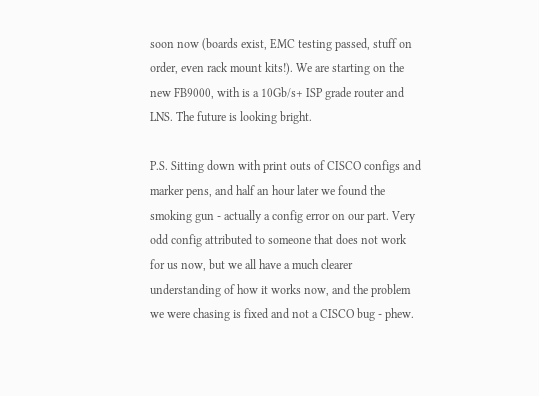soon now (boards exist, EMC testing passed, stuff on order, even rack mount kits!). We are starting on the new FB9000, with is a 10Gb/s+ ISP grade router and LNS. The future is looking bright.

P.S. Sitting down with print outs of CISCO configs and marker pens, and half an hour later we found the smoking gun - actually a config error on our part. Very odd config attributed to someone that does not work for us now, but we all have a much clearer understanding of how it works now, and the problem we were chasing is fixed and not a CISCO bug - phew.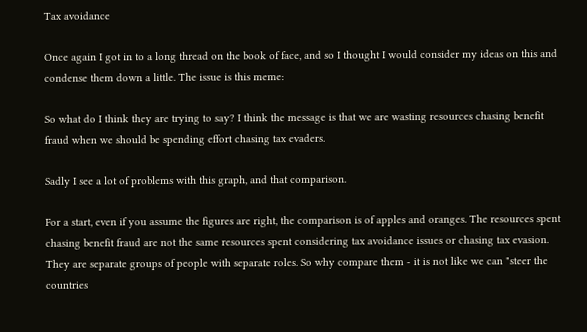Tax avoidance

Once again I got in to a long thread on the book of face, and so I thought I would consider my ideas on this and condense them down a little. The issue is this meme:

So what do I think they are trying to say? I think the message is that we are wasting resources chasing benefit fraud when we should be spending effort chasing tax evaders.

Sadly I see a lot of problems with this graph, and that comparison.

For a start, even if you assume the figures are right, the comparison is of apples and oranges. The resources spent chasing benefit fraud are not the same resources spent considering tax avoidance issues or chasing tax evasion. They are separate groups of people with separate roles. So why compare them - it is not like we can "steer the countries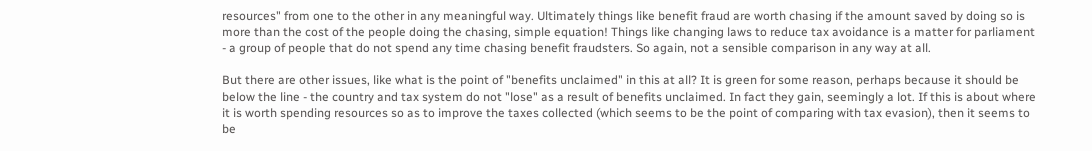resources" from one to the other in any meaningful way. Ultimately things like benefit fraud are worth chasing if the amount saved by doing so is more than the cost of the people doing the chasing, simple equation! Things like changing laws to reduce tax avoidance is a matter for parliament - a group of people that do not spend any time chasing benefit fraudsters. So again, not a sensible comparison in any way at all.

But there are other issues, like what is the point of "benefits unclaimed" in this at all? It is green for some reason, perhaps because it should be below the line - the country and tax system do not "lose" as a result of benefits unclaimed. In fact they gain, seemingly a lot. If this is about where it is worth spending resources so as to improve the taxes collected (which seems to be the point of comparing with tax evasion), then it seems to be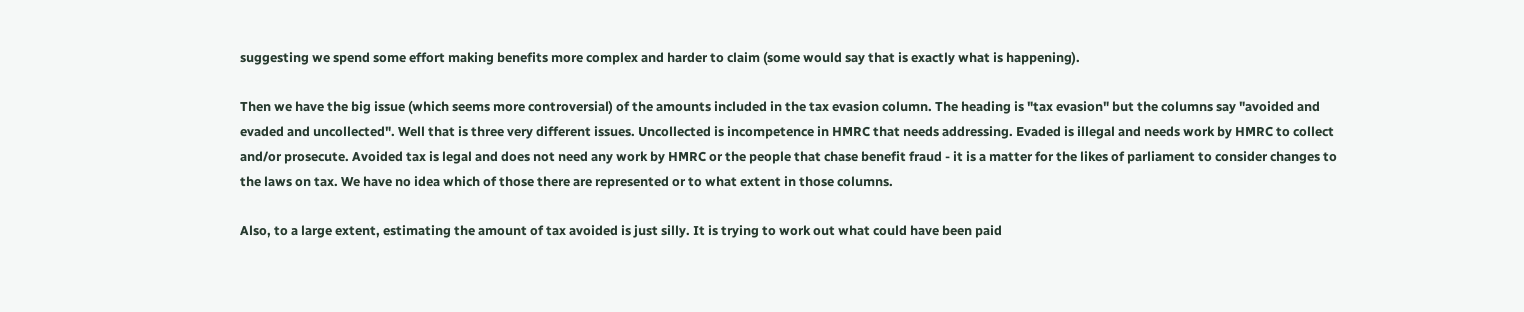suggesting we spend some effort making benefits more complex and harder to claim (some would say that is exactly what is happening).

Then we have the big issue (which seems more controversial) of the amounts included in the tax evasion column. The heading is "tax evasion" but the columns say "avoided and evaded and uncollected". Well that is three very different issues. Uncollected is incompetence in HMRC that needs addressing. Evaded is illegal and needs work by HMRC to collect and/or prosecute. Avoided tax is legal and does not need any work by HMRC or the people that chase benefit fraud - it is a matter for the likes of parliament to consider changes to the laws on tax. We have no idea which of those there are represented or to what extent in those columns.

Also, to a large extent, estimating the amount of tax avoided is just silly. It is trying to work out what could have been paid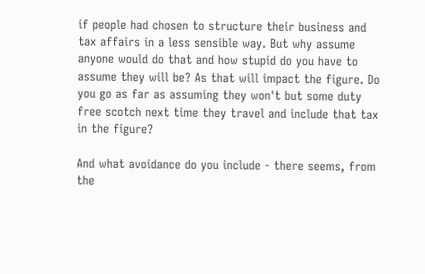if people had chosen to structure their business and tax affairs in a less sensible way. But why assume anyone would do that and how stupid do you have to assume they will be? As that will impact the figure. Do you go as far as assuming they won't but some duty free scotch next time they travel and include that tax in the figure?

And what avoidance do you include - there seems, from the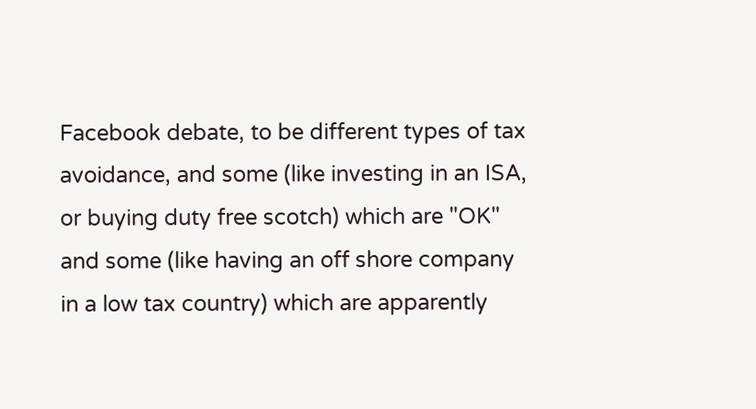Facebook debate, to be different types of tax avoidance, and some (like investing in an ISA, or buying duty free scotch) which are "OK" and some (like having an off shore company in a low tax country) which are apparently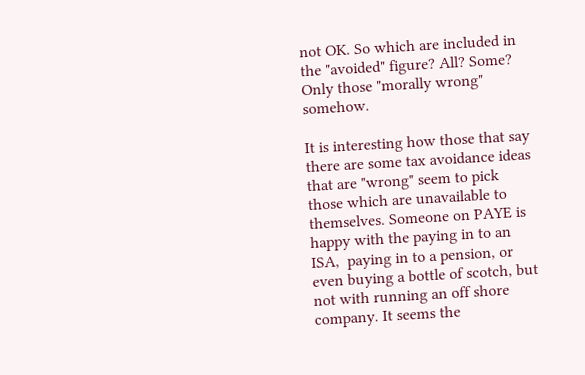not OK. So which are included in the "avoided" figure? All? Some? Only those "morally wrong" somehow.

It is interesting how those that say there are some tax avoidance ideas that are "wrong" seem to pick those which are unavailable to themselves. Someone on PAYE is happy with the paying in to an ISA,  paying in to a pension, or even buying a bottle of scotch, but not with running an off shore company. It seems the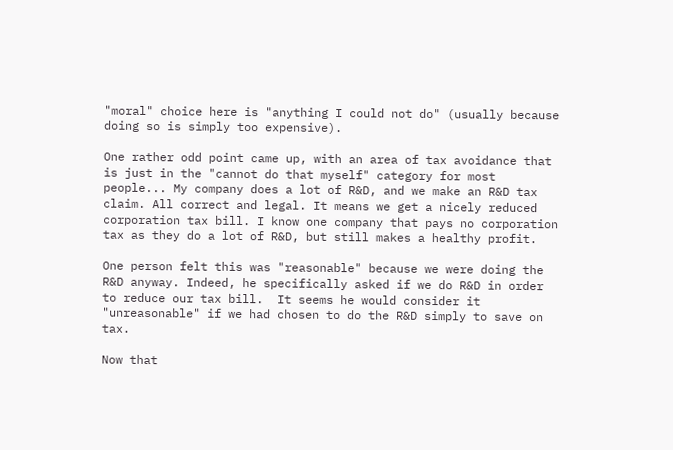"moral" choice here is "anything I could not do" (usually because doing so is simply too expensive).

One rather odd point came up, with an area of tax avoidance that is just in the "cannot do that myself" category for most people... My company does a lot of R&D, and we make an R&D tax claim. All correct and legal. It means we get a nicely reduced corporation tax bill. I know one company that pays no corporation tax as they do a lot of R&D, but still makes a healthy profit.

One person felt this was "reasonable" because we were doing the R&D anyway. Indeed, he specifically asked if we do R&D in order to reduce our tax bill.  It seems he would consider it "unreasonable" if we had chosen to do the R&D simply to save on tax.

Now that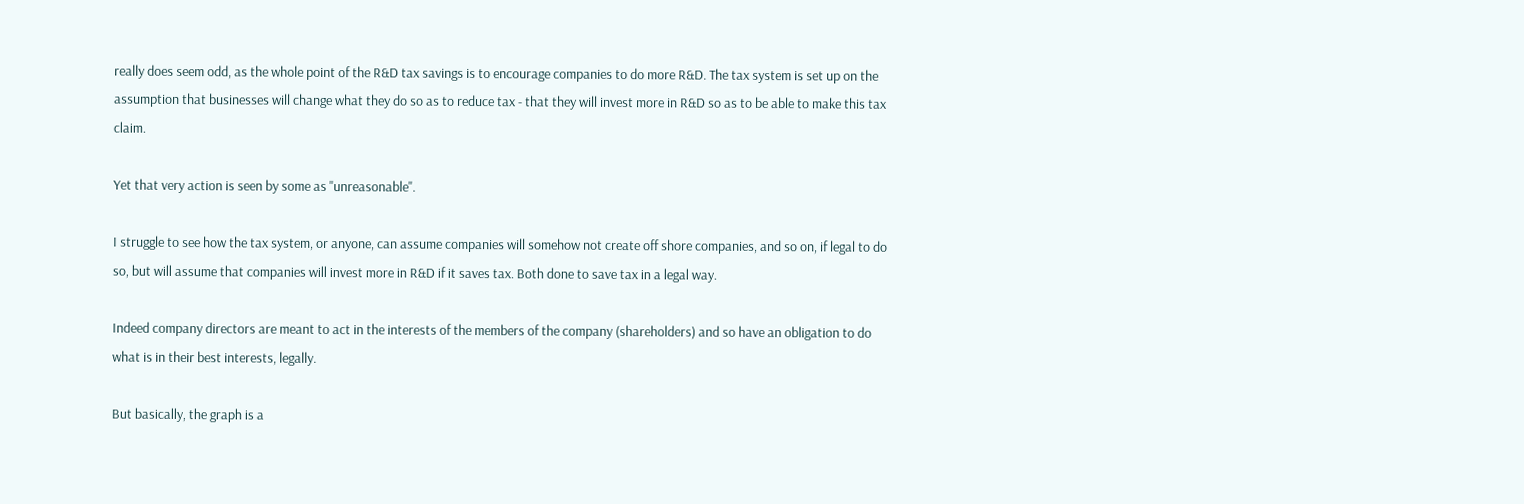really does seem odd, as the whole point of the R&D tax savings is to encourage companies to do more R&D. The tax system is set up on the assumption that businesses will change what they do so as to reduce tax - that they will invest more in R&D so as to be able to make this tax claim.

Yet that very action is seen by some as "unreasonable".

I struggle to see how the tax system, or anyone, can assume companies will somehow not create off shore companies, and so on, if legal to do so, but will assume that companies will invest more in R&D if it saves tax. Both done to save tax in a legal way.

Indeed company directors are meant to act in the interests of the members of the company (shareholders) and so have an obligation to do what is in their best interests, legally.

But basically, the graph is a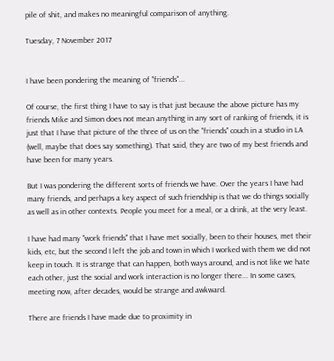pile of shit, and makes no meaningful comparison of anything.

Tuesday, 7 November 2017


I have been pondering the meaning of "friends"...

Of course, the first thing I have to say is that just because the above picture has my friends Mike and Simon does not mean anything in any sort of ranking of friends, it is just that I have that picture of the three of us on the "friends" couch in a studio in LA (well, maybe that does say something). That said, they are two of my best friends and have been for many years.

But I was pondering the different sorts of friends we have. Over the years I have had many friends, and perhaps a key aspect of such friendship is that we do things socially as well as in other contexts. People you meet for a meal, or a drink, at the very least.

I have had many "work friends" that I have met socially, been to their houses, met their kids, etc, but the second I left the job and town in which I worked with them we did not keep in touch. It is strange that can happen, both ways around, and is not like we hate each other, just the social and work interaction is no longer there... In some cases, meeting now, after decades, would be strange and awkward.

There are friends I have made due to proximity in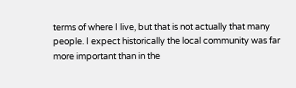terms of where I live, but that is not actually that many people. I expect historically the local community was far more important than in the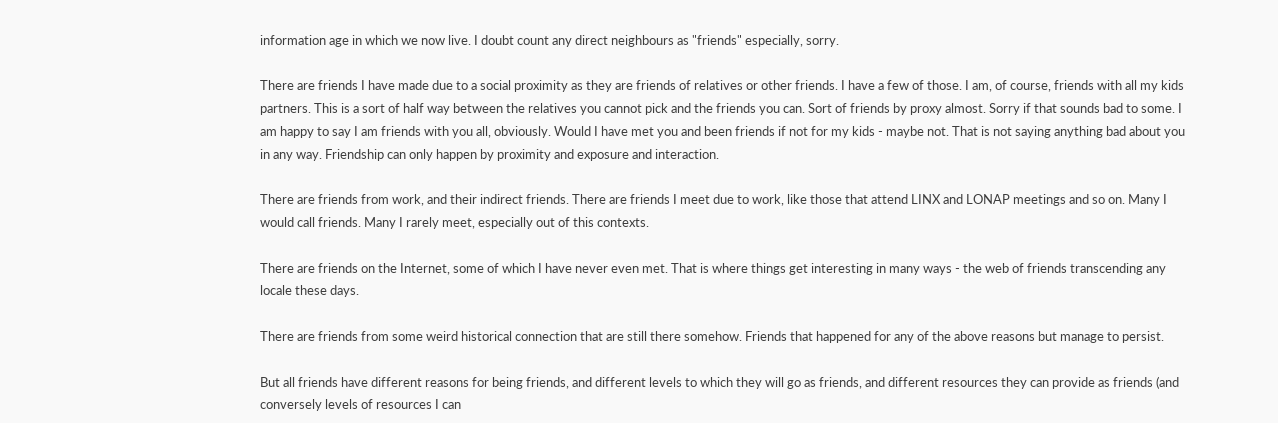information age in which we now live. I doubt count any direct neighbours as "friends" especially, sorry.

There are friends I have made due to a social proximity as they are friends of relatives or other friends. I have a few of those. I am, of course, friends with all my kids partners. This is a sort of half way between the relatives you cannot pick and the friends you can. Sort of friends by proxy almost. Sorry if that sounds bad to some. I am happy to say I am friends with you all, obviously. Would I have met you and been friends if not for my kids - maybe not. That is not saying anything bad about you in any way. Friendship can only happen by proximity and exposure and interaction.

There are friends from work, and their indirect friends. There are friends I meet due to work, like those that attend LINX and LONAP meetings and so on. Many I would call friends. Many I rarely meet, especially out of this contexts.

There are friends on the Internet, some of which I have never even met. That is where things get interesting in many ways - the web of friends transcending any locale these days.

There are friends from some weird historical connection that are still there somehow. Friends that happened for any of the above reasons but manage to persist.

But all friends have different reasons for being friends, and different levels to which they will go as friends, and different resources they can provide as friends (and conversely levels of resources I can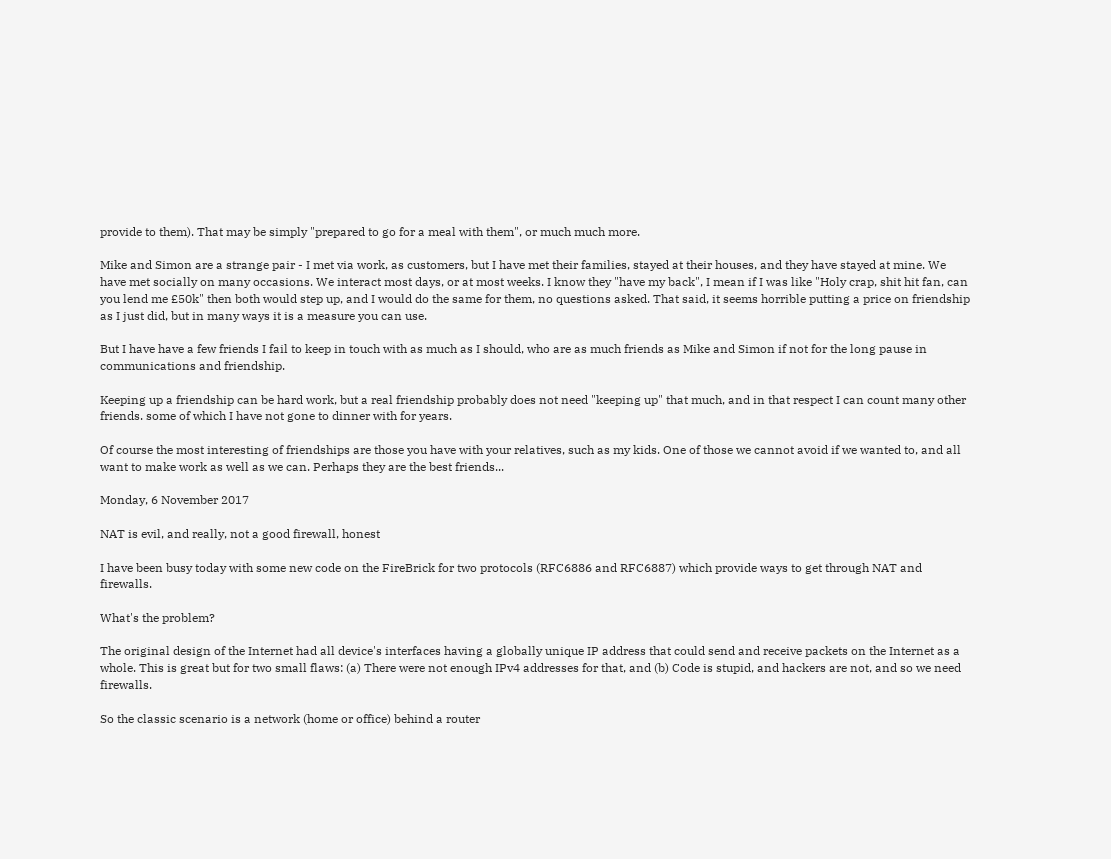provide to them). That may be simply "prepared to go for a meal with them", or much much more.

Mike and Simon are a strange pair - I met via work, as customers, but I have met their families, stayed at their houses, and they have stayed at mine. We have met socially on many occasions. We interact most days, or at most weeks. I know they "have my back", I mean if I was like "Holy crap, shit hit fan, can you lend me £50k" then both would step up, and I would do the same for them, no questions asked. That said, it seems horrible putting a price on friendship as I just did, but in many ways it is a measure you can use.

But I have have a few friends I fail to keep in touch with as much as I should, who are as much friends as Mike and Simon if not for the long pause in communications and friendship.

Keeping up a friendship can be hard work, but a real friendship probably does not need "keeping up" that much, and in that respect I can count many other friends. some of which I have not gone to dinner with for years.

Of course the most interesting of friendships are those you have with your relatives, such as my kids. One of those we cannot avoid if we wanted to, and all want to make work as well as we can. Perhaps they are the best friends...

Monday, 6 November 2017

NAT is evil, and really, not a good firewall, honest

I have been busy today with some new code on the FireBrick for two protocols (RFC6886 and RFC6887) which provide ways to get through NAT and firewalls.

What's the problem?

The original design of the Internet had all device's interfaces having a globally unique IP address that could send and receive packets on the Internet as a whole. This is great but for two small flaws: (a) There were not enough IPv4 addresses for that, and (b) Code is stupid, and hackers are not, and so we need firewalls.

So the classic scenario is a network (home or office) behind a router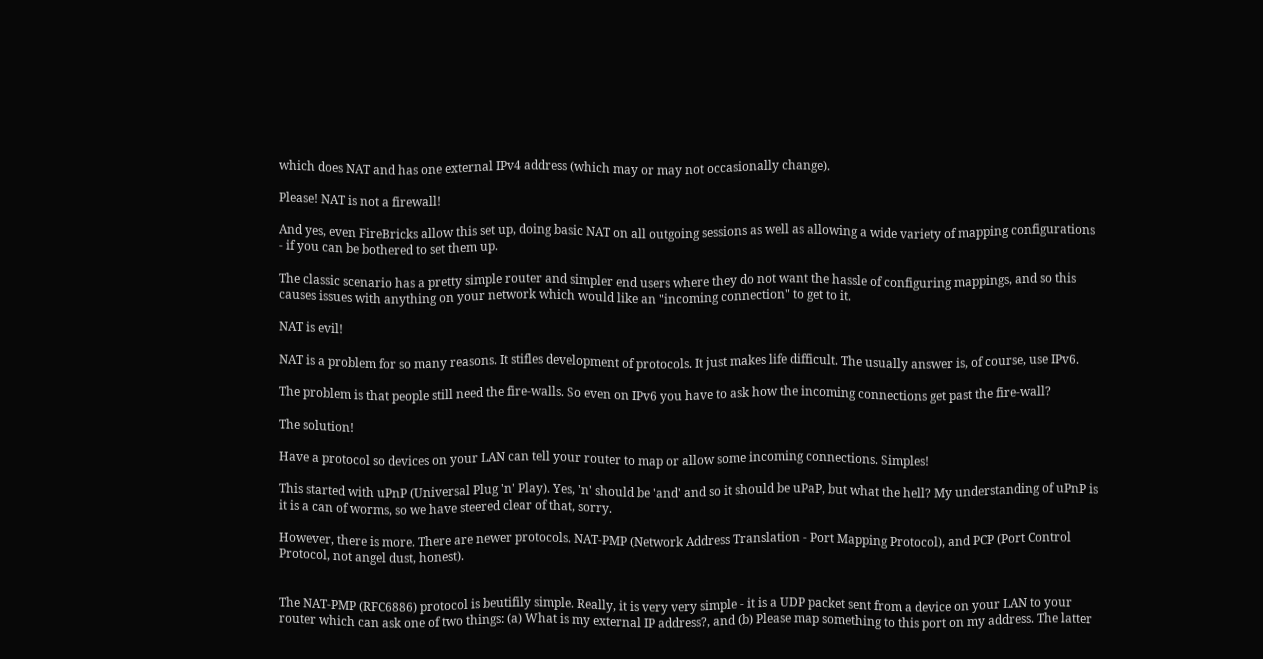which does NAT and has one external IPv4 address (which may or may not occasionally change).

Please! NAT is not a firewall!

And yes, even FireBricks allow this set up, doing basic NAT on all outgoing sessions as well as allowing a wide variety of mapping configurations - if you can be bothered to set them up.

The classic scenario has a pretty simple router and simpler end users where they do not want the hassle of configuring mappings, and so this causes issues with anything on your network which would like an "incoming connection" to get to it.

NAT is evil!

NAT is a problem for so many reasons. It stifles development of protocols. It just makes life difficult. The usually answer is, of course, use IPv6.

The problem is that people still need the fire-walls. So even on IPv6 you have to ask how the incoming connections get past the fire-wall?

The solution!

Have a protocol so devices on your LAN can tell your router to map or allow some incoming connections. Simples!

This started with uPnP (Universal Plug 'n' Play). Yes, 'n' should be 'and' and so it should be uPaP, but what the hell? My understanding of uPnP is it is a can of worms, so we have steered clear of that, sorry.

However, there is more. There are newer protocols. NAT-PMP (Network Address Translation - Port Mapping Protocol), and PCP (Port Control Protocol, not angel dust, honest).


The NAT-PMP (RFC6886) protocol is beutifily simple. Really, it is very very simple - it is a UDP packet sent from a device on your LAN to your router which can ask one of two things: (a) What is my external IP address?, and (b) Please map something to this port on my address. The latter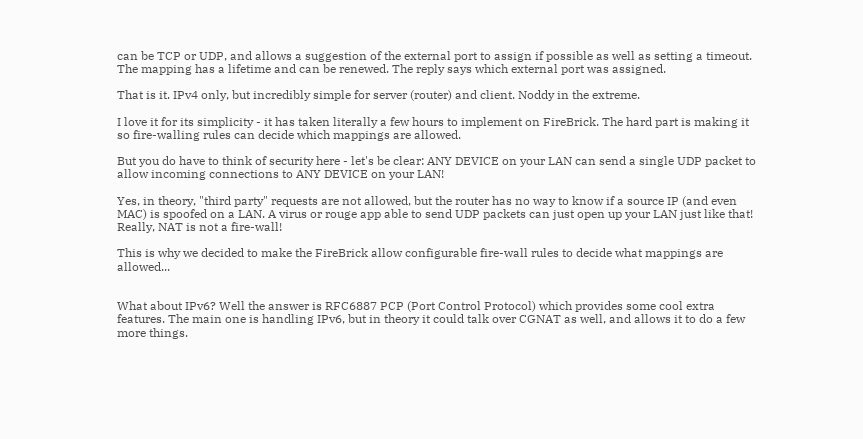can be TCP or UDP, and allows a suggestion of the external port to assign if possible as well as setting a timeout. The mapping has a lifetime and can be renewed. The reply says which external port was assigned.

That is it. IPv4 only, but incredibly simple for server (router) and client. Noddy in the extreme.

I love it for its simplicity - it has taken literally a few hours to implement on FireBrick. The hard part is making it so fire-walling rules can decide which mappings are allowed.

But you do have to think of security here - let's be clear: ANY DEVICE on your LAN can send a single UDP packet to allow incoming connections to ANY DEVICE on your LAN!

Yes, in theory, "third party" requests are not allowed, but the router has no way to know if a source IP (and even MAC) is spoofed on a LAN. A virus or rouge app able to send UDP packets can just open up your LAN just like that! Really, NAT is not a fire-wall!

This is why we decided to make the FireBrick allow configurable fire-wall rules to decide what mappings are allowed...


What about IPv6? Well the answer is RFC6887 PCP (Port Control Protocol) which provides some cool extra features. The main one is handling IPv6, but in theory it could talk over CGNAT as well, and allows it to do a few more things.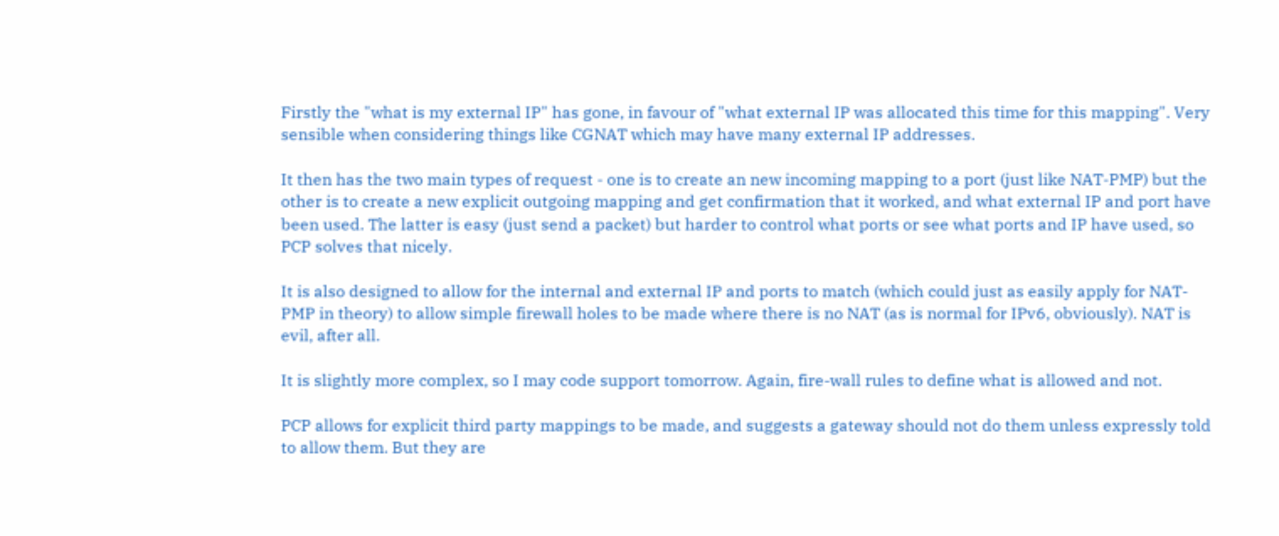Firstly the "what is my external IP" has gone, in favour of "what external IP was allocated this time for this mapping". Very sensible when considering things like CGNAT which may have many external IP addresses.

It then has the two main types of request - one is to create an new incoming mapping to a port (just like NAT-PMP) but the other is to create a new explicit outgoing mapping and get confirmation that it worked, and what external IP and port have been used. The latter is easy (just send a packet) but harder to control what ports or see what ports and IP have used, so PCP solves that nicely.

It is also designed to allow for the internal and external IP and ports to match (which could just as easily apply for NAT-PMP in theory) to allow simple firewall holes to be made where there is no NAT (as is normal for IPv6, obviously). NAT is evil, after all.

It is slightly more complex, so I may code support tomorrow. Again, fire-wall rules to define what is allowed and not.

PCP allows for explicit third party mappings to be made, and suggests a gateway should not do them unless expressly told to allow them. But they are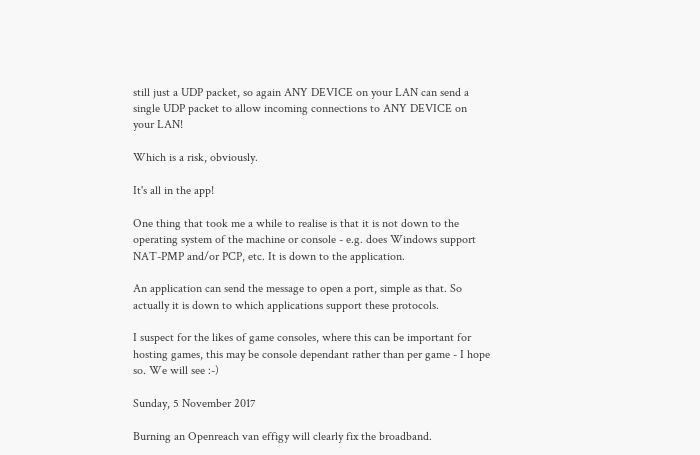still just a UDP packet, so again ANY DEVICE on your LAN can send a single UDP packet to allow incoming connections to ANY DEVICE on your LAN!

Which is a risk, obviously.

It's all in the app!

One thing that took me a while to realise is that it is not down to the operating system of the machine or console - e.g. does Windows support NAT-PMP and/or PCP, etc. It is down to the application.

An application can send the message to open a port, simple as that. So actually it is down to which applications support these protocols.

I suspect for the likes of game consoles, where this can be important for hosting games, this may be console dependant rather than per game - I hope so. We will see :-)

Sunday, 5 November 2017

Burning an Openreach van effigy will clearly fix the broadband.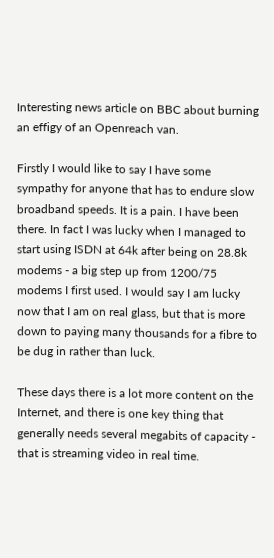Interesting news article on BBC about burning an effigy of an Openreach van.

Firstly I would like to say I have some sympathy for anyone that has to endure slow broadband speeds. It is a pain. I have been there. In fact I was lucky when I managed to start using ISDN at 64k after being on 28.8k modems - a big step up from 1200/75 modems I first used. I would say I am lucky now that I am on real glass, but that is more down to paying many thousands for a fibre to be dug in rather than luck.

These days there is a lot more content on the Internet, and there is one key thing that generally needs several megabits of capacity - that is streaming video in real time.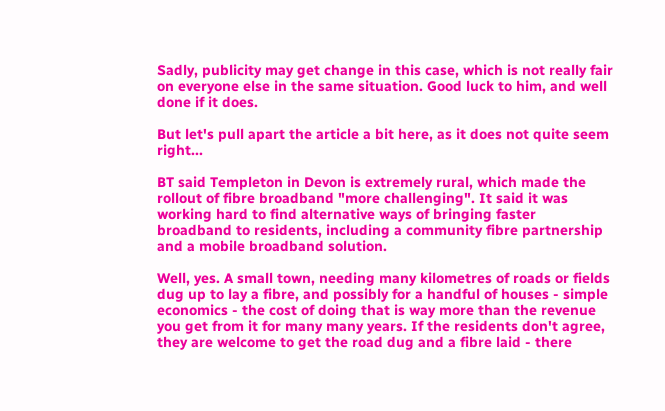Sadly, publicity may get change in this case, which is not really fair on everyone else in the same situation. Good luck to him, and well done if it does.

But let's pull apart the article a bit here, as it does not quite seem right...

BT said Templeton in Devon is extremely rural, which made the rollout of fibre broadband "more challenging". It said it was working hard to find alternative ways of bringing faster broadband to residents, including a community fibre partnership and a mobile broadband solution.

Well, yes. A small town, needing many kilometres of roads or fields dug up to lay a fibre, and possibly for a handful of houses - simple economics - the cost of doing that is way more than the revenue you get from it for many many years. If the residents don't agree, they are welcome to get the road dug and a fibre laid - there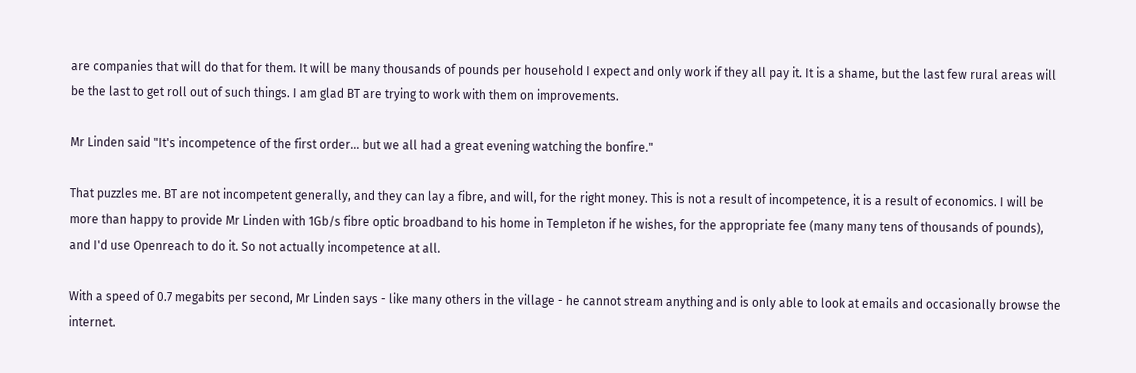are companies that will do that for them. It will be many thousands of pounds per household I expect and only work if they all pay it. It is a shame, but the last few rural areas will be the last to get roll out of such things. I am glad BT are trying to work with them on improvements.

Mr Linden said "It's incompetence of the first order... but we all had a great evening watching the bonfire."

That puzzles me. BT are not incompetent generally, and they can lay a fibre, and will, for the right money. This is not a result of incompetence, it is a result of economics. I will be more than happy to provide Mr Linden with 1Gb/s fibre optic broadband to his home in Templeton if he wishes, for the appropriate fee (many many tens of thousands of pounds), and I'd use Openreach to do it. So not actually incompetence at all.

With a speed of 0.7 megabits per second, Mr Linden says - like many others in the village - he cannot stream anything and is only able to look at emails and occasionally browse the internet.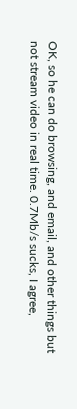OK, so he can do browsing, and email, and other things but not stream video in real time. 0.7Mb/s sucks, I agree,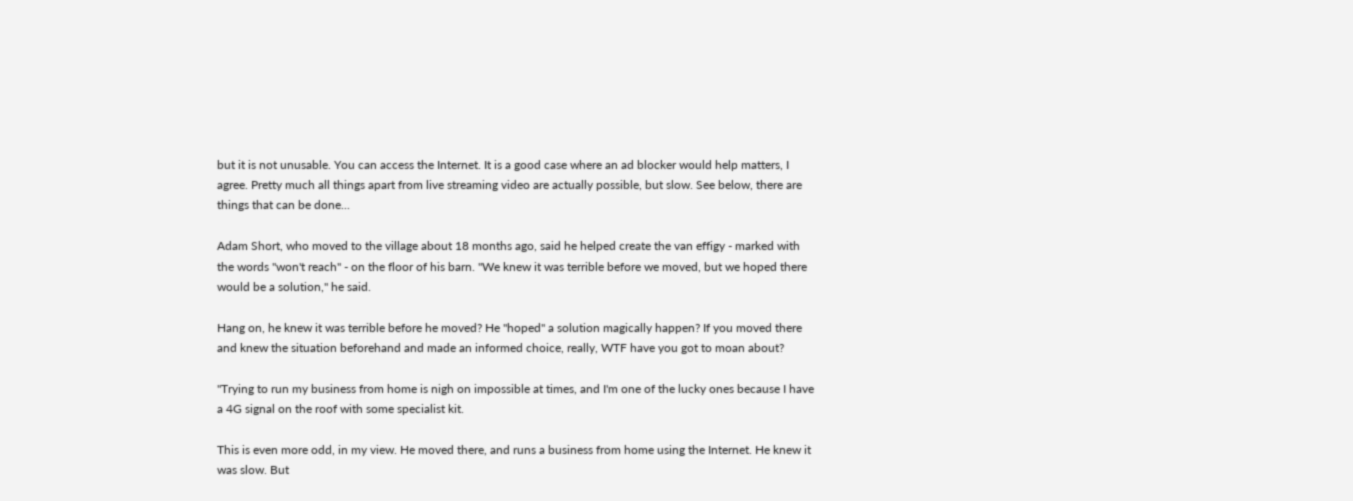but it is not unusable. You can access the Internet. It is a good case where an ad blocker would help matters, I agree. Pretty much all things apart from live streaming video are actually possible, but slow. See below, there are things that can be done...

Adam Short, who moved to the village about 18 months ago, said he helped create the van effigy - marked with the words "won't reach" - on the floor of his barn. "We knew it was terrible before we moved, but we hoped there would be a solution," he said.

Hang on, he knew it was terrible before he moved? He "hoped" a solution magically happen? If you moved there and knew the situation beforehand and made an informed choice, really, WTF have you got to moan about?

"Trying to run my business from home is nigh on impossible at times, and I'm one of the lucky ones because I have a 4G signal on the roof with some specialist kit.

This is even more odd, in my view. He moved there, and runs a business from home using the Internet. He knew it was slow. But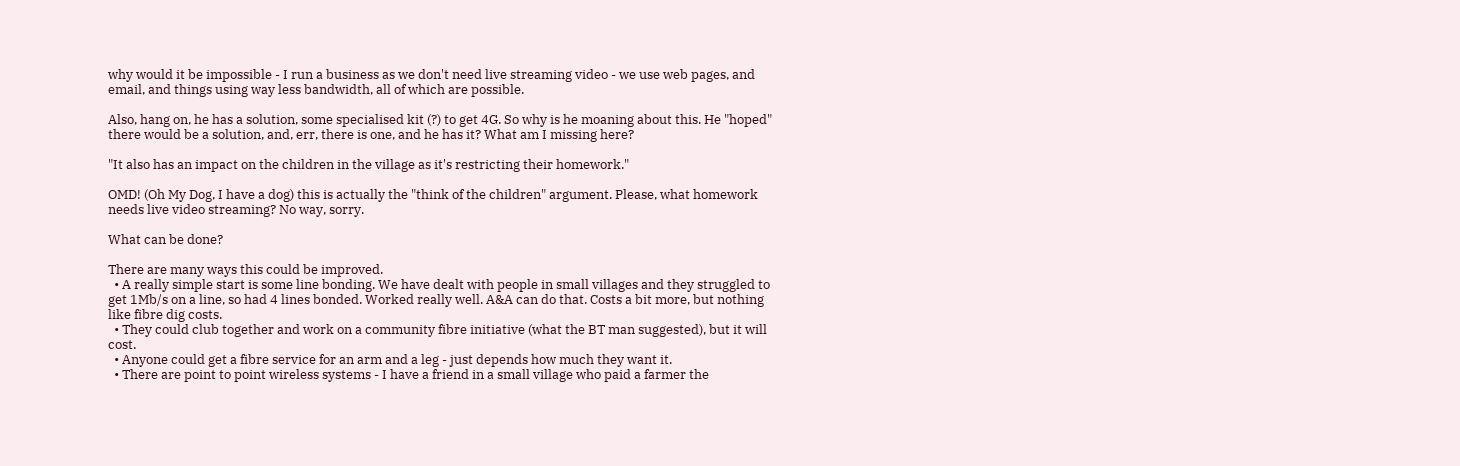why would it be impossible - I run a business as we don't need live streaming video - we use web pages, and email, and things using way less bandwidth, all of which are possible.

Also, hang on, he has a solution, some specialised kit (?) to get 4G. So why is he moaning about this. He "hoped" there would be a solution, and, err, there is one, and he has it? What am I missing here?

"It also has an impact on the children in the village as it's restricting their homework."

OMD! (Oh My Dog, I have a dog) this is actually the "think of the children" argument. Please, what homework needs live video streaming? No way, sorry.

What can be done?

There are many ways this could be improved.
  • A really simple start is some line bonding. We have dealt with people in small villages and they struggled to get 1Mb/s on a line, so had 4 lines bonded. Worked really well. A&A can do that. Costs a bit more, but nothing like fibre dig costs.
  • They could club together and work on a community fibre initiative (what the BT man suggested), but it will cost.
  • Anyone could get a fibre service for an arm and a leg - just depends how much they want it.
  • There are point to point wireless systems - I have a friend in a small village who paid a farmer the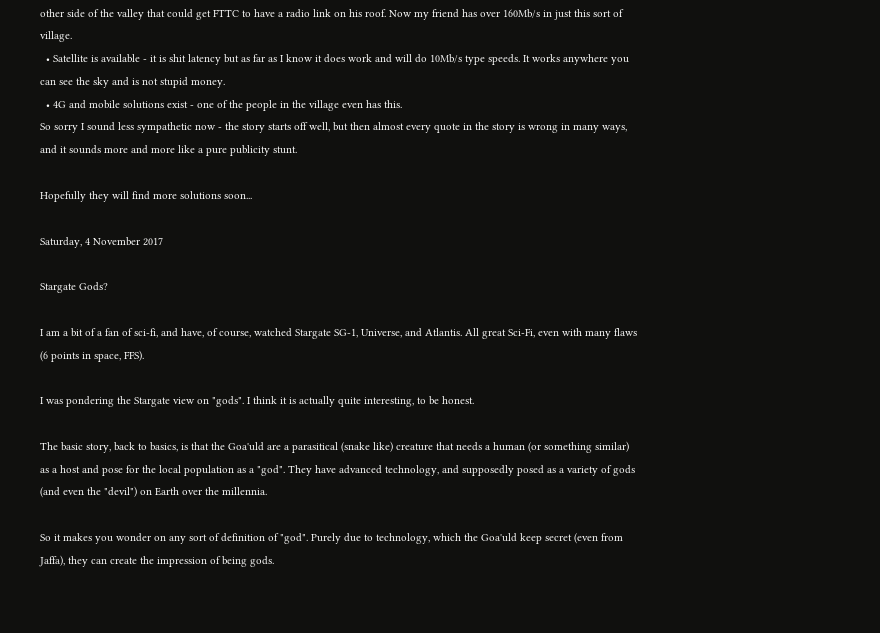other side of the valley that could get FTTC to have a radio link on his roof. Now my friend has over 160Mb/s in just this sort of village.
  • Satellite is available - it is shit latency but as far as I know it does work and will do 10Mb/s type speeds. It works anywhere you can see the sky and is not stupid money.
  • 4G and mobile solutions exist - one of the people in the village even has this.
So sorry I sound less sympathetic now - the story starts off well, but then almost every quote in the story is wrong in many ways, and it sounds more and more like a pure publicity stunt.

Hopefully they will find more solutions soon...

Saturday, 4 November 2017

Stargate Gods?

I am a bit of a fan of sci-fi, and have, of course, watched Stargate SG-1, Universe, and Atlantis. All great Sci-Fi, even with many flaws (6 points in space, FFS).

I was pondering the Stargate view on "gods". I think it is actually quite interesting, to be honest.

The basic story, back to basics, is that the Goa'uld are a parasitical (snake like) creature that needs a human (or something similar) as a host and pose for the local population as a "god". They have advanced technology, and supposedly posed as a variety of gods (and even the "devil") on Earth over the millennia.

So it makes you wonder on any sort of definition of "god". Purely due to technology, which the Goa'uld keep secret (even from Jaffa), they can create the impression of being gods.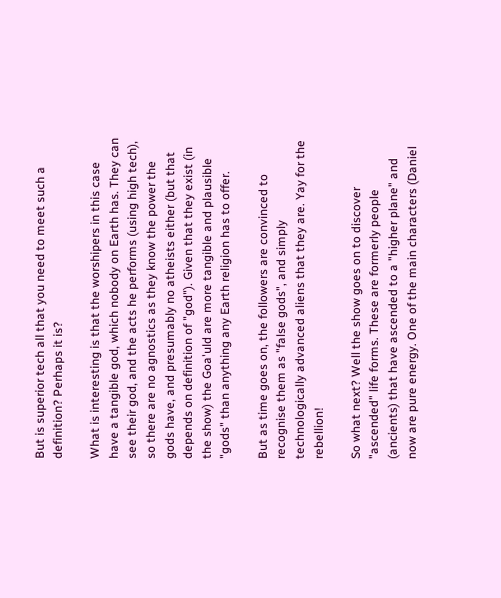But is superior tech all that you need to meet such a definition? Perhaps it is?

What is interesting is that the worshipers in this case have a tangible god, which nobody on Earth has. They can see their god, and the acts he performs (using high tech), so there are no agnostics as they know the power the gods have, and presumably no atheists either (but that depends on definition of "god"). Given that they exist (in the show) the Goa'uld are more tangible and plausible "gods" than anything any Earth religion has to offer.

But as time goes on, the followers are convinced to recognise them as "false gods", and simply technologically advanced aliens that they are. Yay for the rebellion!

So what next? Well the show goes on to discover "ascended" life forms. These are formerly people (ancients) that have ascended to a "higher plane" and now are pure energy. One of the main characters (Daniel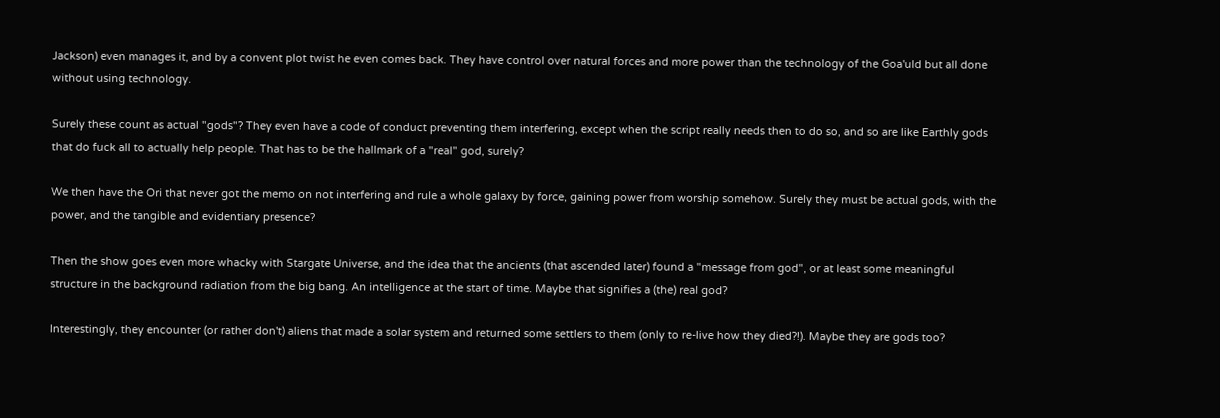Jackson) even manages it, and by a convent plot twist he even comes back. They have control over natural forces and more power than the technology of the Goa'uld but all done without using technology.

Surely these count as actual "gods"? They even have a code of conduct preventing them interfering, except when the script really needs then to do so, and so are like Earthly gods that do fuck all to actually help people. That has to be the hallmark of a "real" god, surely?

We then have the Ori that never got the memo on not interfering and rule a whole galaxy by force, gaining power from worship somehow. Surely they must be actual gods, with the power, and the tangible and evidentiary presence?

Then the show goes even more whacky with Stargate Universe, and the idea that the ancients (that ascended later) found a "message from god", or at least some meaningful structure in the background radiation from the big bang. An intelligence at the start of time. Maybe that signifies a (the) real god?

Interestingly, they encounter (or rather don't) aliens that made a solar system and returned some settlers to them (only to re-live how they died?!). Maybe they are gods too?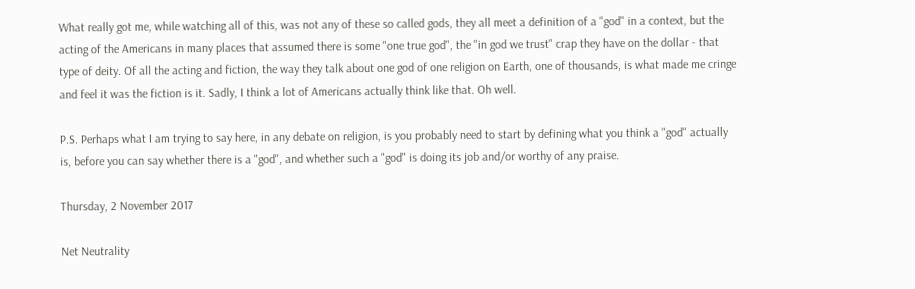What really got me, while watching all of this, was not any of these so called gods, they all meet a definition of a "god" in a context, but the acting of the Americans in many places that assumed there is some "one true god", the "in god we trust" crap they have on the dollar - that type of deity. Of all the acting and fiction, the way they talk about one god of one religion on Earth, one of thousands, is what made me cringe and feel it was the fiction is it. Sadly, I think a lot of Americans actually think like that. Oh well.

P.S. Perhaps what I am trying to say here, in any debate on religion, is you probably need to start by defining what you think a "god" actually is, before you can say whether there is a "god", and whether such a "god" is doing its job and/or worthy of any praise.

Thursday, 2 November 2017

Net Neutrality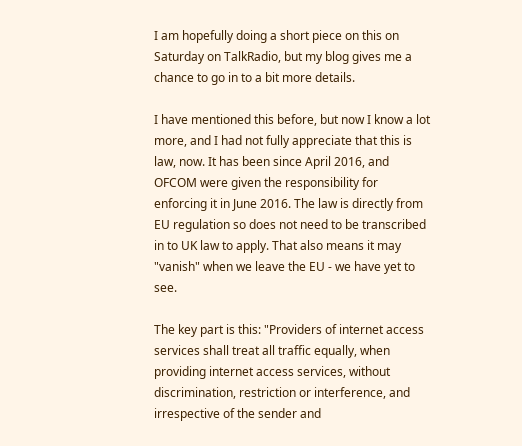I am hopefully doing a short piece on this on Saturday on TalkRadio, but my blog gives me a chance to go in to a bit more details.

I have mentioned this before, but now I know a lot more, and I had not fully appreciate that this is law, now. It has been since April 2016, and OFCOM were given the responsibility for enforcing it in June 2016. The law is directly from EU regulation so does not need to be transcribed in to UK law to apply. That also means it may "vanish" when we leave the EU - we have yet to see.

The key part is this: "Providers of internet access services shall treat all traffic equally, when providing internet access services, without discrimination, restriction or interference, and irrespective of the sender and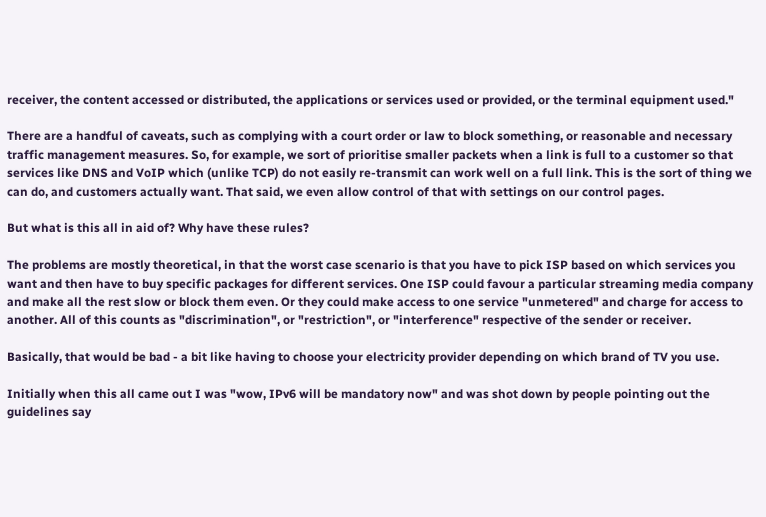receiver, the content accessed or distributed, the applications or services used or provided, or the terminal equipment used."

There are a handful of caveats, such as complying with a court order or law to block something, or reasonable and necessary traffic management measures. So, for example, we sort of prioritise smaller packets when a link is full to a customer so that services like DNS and VoIP which (unlike TCP) do not easily re-transmit can work well on a full link. This is the sort of thing we can do, and customers actually want. That said, we even allow control of that with settings on our control pages.

But what is this all in aid of? Why have these rules?

The problems are mostly theoretical, in that the worst case scenario is that you have to pick ISP based on which services you want and then have to buy specific packages for different services. One ISP could favour a particular streaming media company and make all the rest slow or block them even. Or they could make access to one service "unmetered" and charge for access to another. All of this counts as "discrimination", or "restriction", or "interference" respective of the sender or receiver.

Basically, that would be bad - a bit like having to choose your electricity provider depending on which brand of TV you use.

Initially when this all came out I was "wow, IPv6 will be mandatory now" and was shot down by people pointing out the guidelines say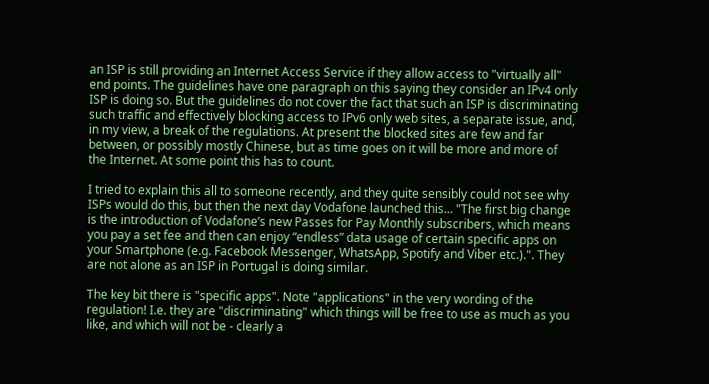an ISP is still providing an Internet Access Service if they allow access to "virtually all" end points. The guidelines have one paragraph on this saying they consider an IPv4 only ISP is doing so. But the guidelines do not cover the fact that such an ISP is discriminating such traffic and effectively blocking access to IPv6 only web sites, a separate issue, and, in my view, a break of the regulations. At present the blocked sites are few and far between, or possibly mostly Chinese, but as time goes on it will be more and more of the Internet. At some point this has to count.

I tried to explain this all to someone recently, and they quite sensibly could not see why ISPs would do this, but then the next day Vodafone launched this... "The first big change is the introduction of Vodafone’s new Passes for Pay Monthly subscribers, which means you pay a set fee and then can enjoy “endless” data usage of certain specific apps on your Smartphone (e.g. Facebook Messenger, WhatsApp, Spotify and Viber etc.).". They are not alone as an ISP in Portugal is doing similar.

The key bit there is "specific apps". Note "applications" in the very wording of the regulation! I.e. they are "discriminating" which things will be free to use as much as you like, and which will not be - clearly a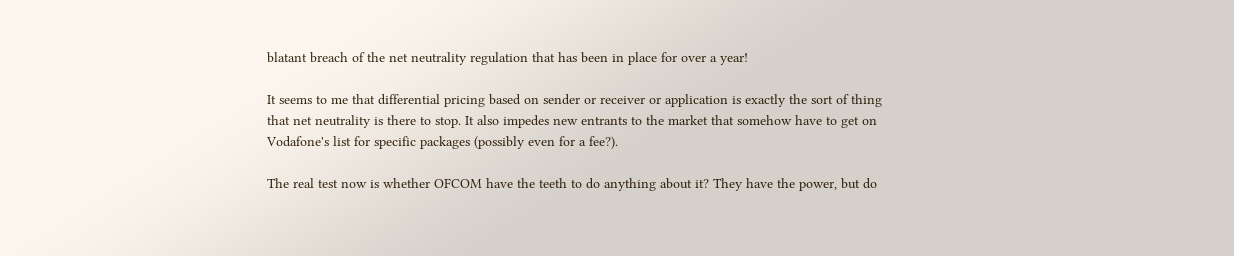blatant breach of the net neutrality regulation that has been in place for over a year!

It seems to me that differential pricing based on sender or receiver or application is exactly the sort of thing that net neutrality is there to stop. It also impedes new entrants to the market that somehow have to get on Vodafone's list for specific packages (possibly even for a fee?).

The real test now is whether OFCOM have the teeth to do anything about it? They have the power, but do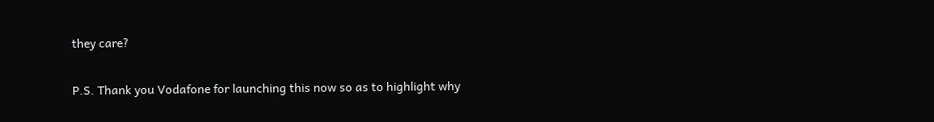they care?

P.S. Thank you Vodafone for launching this now so as to highlight why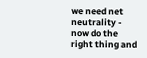we need net neutrality - now do the right thing and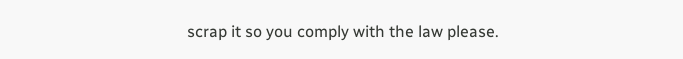scrap it so you comply with the law please.